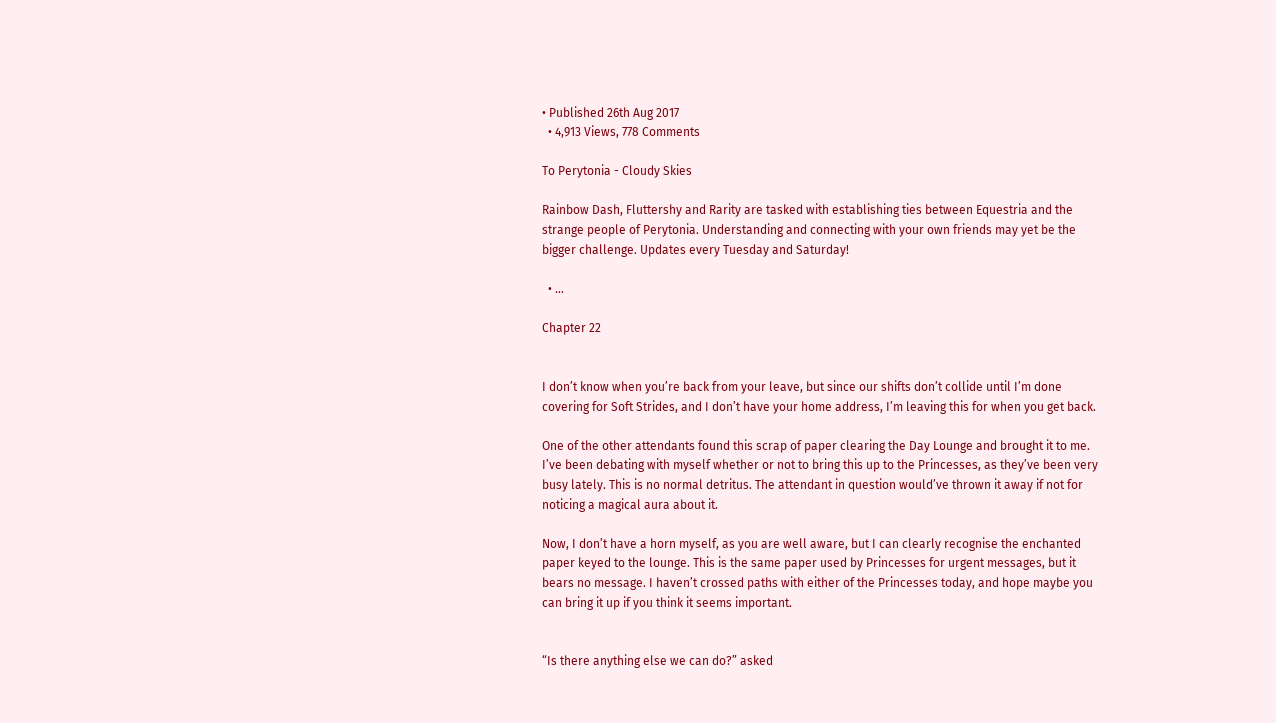• Published 26th Aug 2017
  • 4,913 Views, 778 Comments

To Perytonia - Cloudy Skies

Rainbow Dash, Fluttershy and Rarity are tasked with establishing ties between Equestria and the strange people of Perytonia. Understanding and connecting with your own friends may yet be the bigger challenge. Updates every Tuesday and Saturday!

  • ...

Chapter 22


I don’t know when you’re back from your leave, but since our shifts don’t collide until I’m done covering for Soft Strides, and I don’t have your home address, I’m leaving this for when you get back.

One of the other attendants found this scrap of paper clearing the Day Lounge and brought it to me. I’ve been debating with myself whether or not to bring this up to the Princesses, as they’ve been very busy lately. This is no normal detritus. The attendant in question would’ve thrown it away if not for noticing a magical aura about it.

Now, I don’t have a horn myself, as you are well aware, but I can clearly recognise the enchanted paper keyed to the lounge. This is the same paper used by Princesses for urgent messages, but it bears no message. I haven’t crossed paths with either of the Princesses today, and hope maybe you can bring it up if you think it seems important.


“Is there anything else we can do?” asked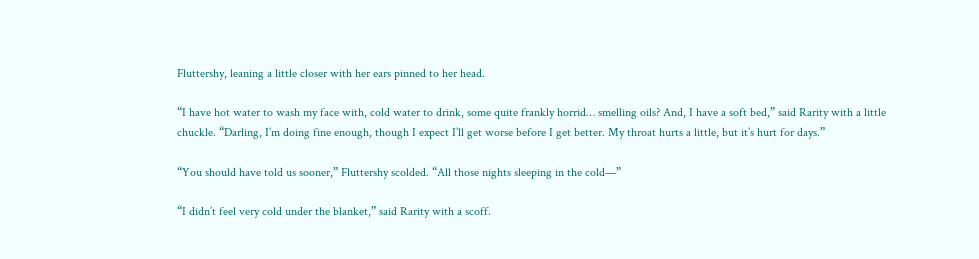Fluttershy, leaning a little closer with her ears pinned to her head.

“I have hot water to wash my face with, cold water to drink, some quite frankly horrid… smelling oils? And, I have a soft bed,” said Rarity with a little chuckle. “Darling, I’m doing fine enough, though I expect I’ll get worse before I get better. My throat hurts a little, but it’s hurt for days.”

“You should have told us sooner,” Fluttershy scolded. “All those nights sleeping in the cold—”

“I didn’t feel very cold under the blanket,” said Rarity with a scoff.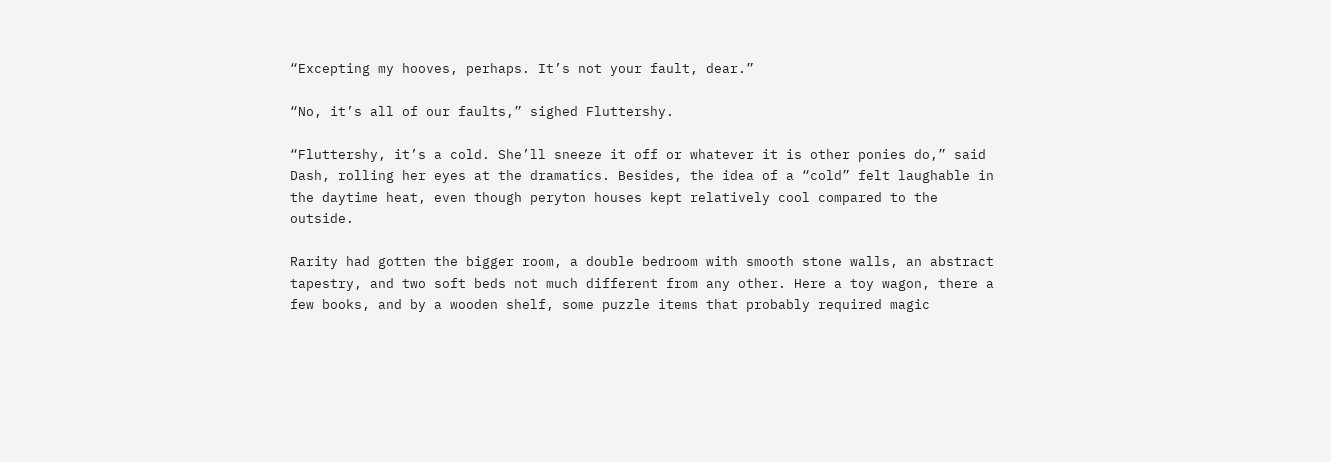“Excepting my hooves, perhaps. It’s not your fault, dear.”

“No, it’s all of our faults,” sighed Fluttershy.

“Fluttershy, it’s a cold. She’ll sneeze it off or whatever it is other ponies do,” said Dash, rolling her eyes at the dramatics. Besides, the idea of a “cold” felt laughable in the daytime heat, even though peryton houses kept relatively cool compared to the outside.

Rarity had gotten the bigger room, a double bedroom with smooth stone walls, an abstract tapestry, and two soft beds not much different from any other. Here a toy wagon, there a few books, and by a wooden shelf, some puzzle items that probably required magic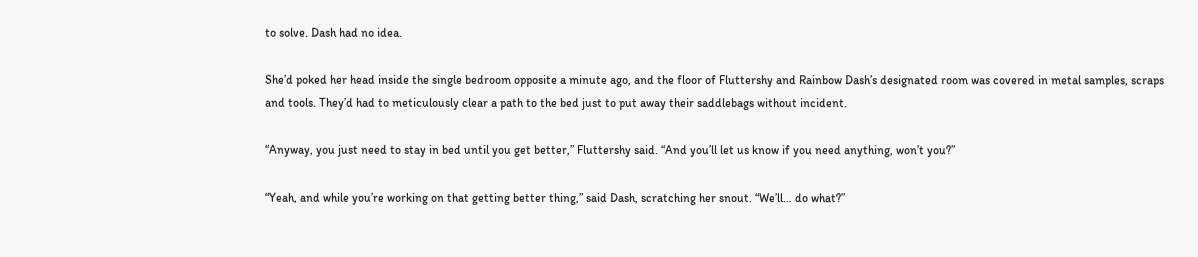to solve. Dash had no idea.

She’d poked her head inside the single bedroom opposite a minute ago, and the floor of Fluttershy and Rainbow Dash’s designated room was covered in metal samples, scraps and tools. They’d had to meticulously clear a path to the bed just to put away their saddlebags without incident.

“Anyway, you just need to stay in bed until you get better,” Fluttershy said. “And you’ll let us know if you need anything, won’t you?”

“Yeah, and while you’re working on that getting better thing,” said Dash, scratching her snout. “We’ll… do what?”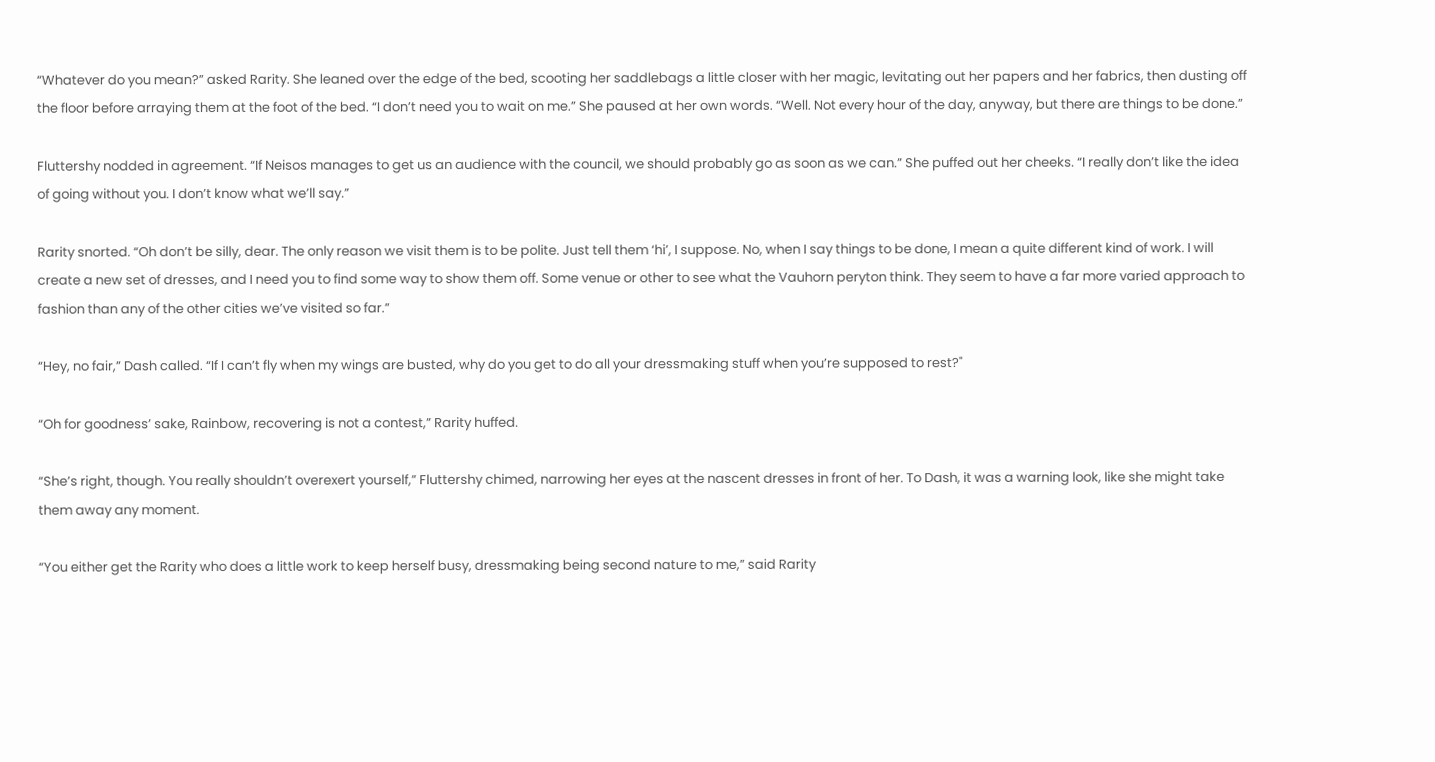“Whatever do you mean?” asked Rarity. She leaned over the edge of the bed, scooting her saddlebags a little closer with her magic, levitating out her papers and her fabrics, then dusting off the floor before arraying them at the foot of the bed. “I don’t need you to wait on me.” She paused at her own words. “Well. Not every hour of the day, anyway, but there are things to be done.”

Fluttershy nodded in agreement. “If Neisos manages to get us an audience with the council, we should probably go as soon as we can.” She puffed out her cheeks. “I really don’t like the idea of going without you. I don’t know what we’ll say.”

Rarity snorted. “Oh don’t be silly, dear. The only reason we visit them is to be polite. Just tell them ‘hi’, I suppose. No, when I say things to be done, I mean a quite different kind of work. I will create a new set of dresses, and I need you to find some way to show them off. Some venue or other to see what the Vauhorn peryton think. They seem to have a far more varied approach to fashion than any of the other cities we’ve visited so far.”

“Hey, no fair,” Dash called. “If I can’t fly when my wings are busted, why do you get to do all your dressmaking stuff when you’re supposed to rest?"

“Oh for goodness’ sake, Rainbow, recovering is not a contest,” Rarity huffed.

“She’s right, though. You really shouldn’t overexert yourself,” Fluttershy chimed, narrowing her eyes at the nascent dresses in front of her. To Dash, it was a warning look, like she might take them away any moment.

“You either get the Rarity who does a little work to keep herself busy, dressmaking being second nature to me,” said Rarity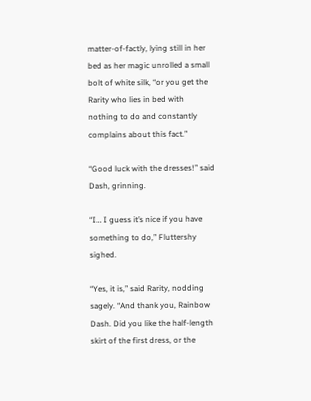matter-of-factly, lying still in her bed as her magic unrolled a small bolt of white silk, “or you get the Rarity who lies in bed with nothing to do and constantly complains about this fact.”

“Good luck with the dresses!” said Dash, grinning.

“I… I guess it’s nice if you have something to do,” Fluttershy sighed.

“Yes, it is,” said Rarity, nodding sagely. “And thank you, Rainbow Dash. Did you like the half-length skirt of the first dress, or the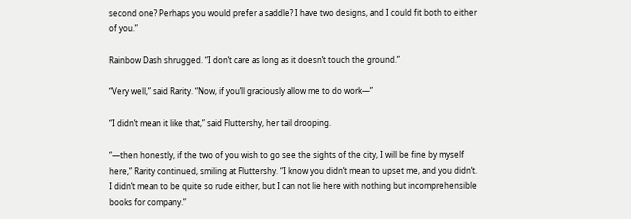second one? Perhaps you would prefer a saddle? I have two designs, and I could fit both to either of you.”

Rainbow Dash shrugged. “I don’t care as long as it doesn’t touch the ground.”

“Very well,” said Rarity. “Now, if you’ll graciously allow me to do work—”

“I didn’t mean it like that,” said Fluttershy, her tail drooping.

“—then honestly, if the two of you wish to go see the sights of the city, I will be fine by myself here,” Rarity continued, smiling at Fluttershy. “I know you didn’t mean to upset me, and you didn’t. I didn’t mean to be quite so rude either, but I can not lie here with nothing but incomprehensible books for company.”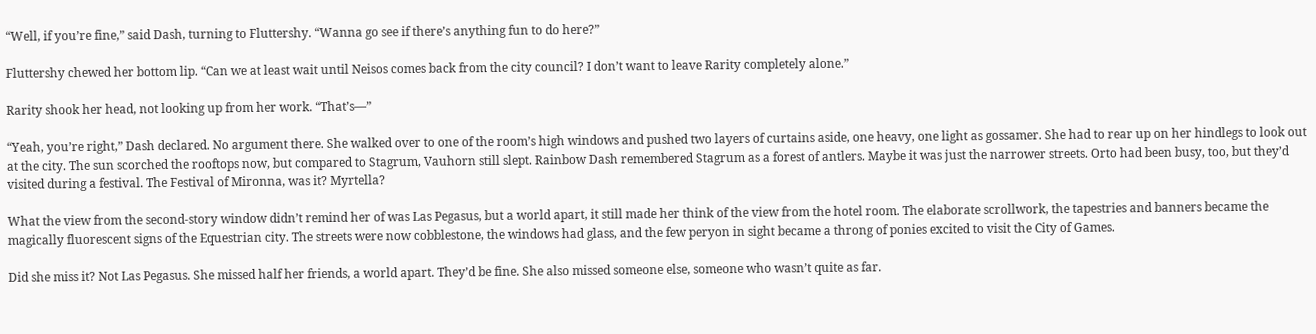“Well, if you’re fine,” said Dash, turning to Fluttershy. “Wanna go see if there’s anything fun to do here?”

Fluttershy chewed her bottom lip. “Can we at least wait until Neisos comes back from the city council? I don’t want to leave Rarity completely alone.”

Rarity shook her head, not looking up from her work. “That’s—”

“Yeah, you’re right,” Dash declared. No argument there. She walked over to one of the room’s high windows and pushed two layers of curtains aside, one heavy, one light as gossamer. She had to rear up on her hindlegs to look out at the city. The sun scorched the rooftops now, but compared to Stagrum, Vauhorn still slept. Rainbow Dash remembered Stagrum as a forest of antlers. Maybe it was just the narrower streets. Orto had been busy, too, but they’d visited during a festival. The Festival of Mironna, was it? Myrtella?

What the view from the second-story window didn’t remind her of was Las Pegasus, but a world apart, it still made her think of the view from the hotel room. The elaborate scrollwork, the tapestries and banners became the magically fluorescent signs of the Equestrian city. The streets were now cobblestone, the windows had glass, and the few peryon in sight became a throng of ponies excited to visit the City of Games.

Did she miss it? Not Las Pegasus. She missed half her friends, a world apart. They’d be fine. She also missed someone else, someone who wasn’t quite as far.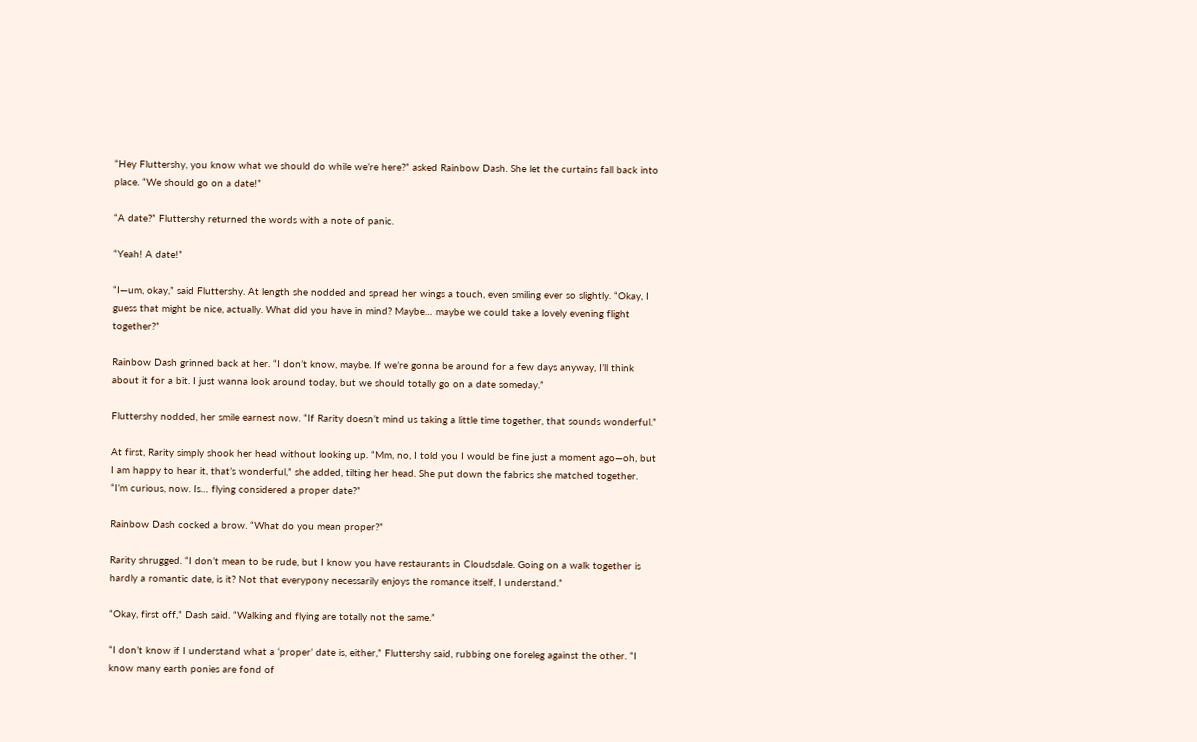“Hey Fluttershy, you know what we should do while we’re here?” asked Rainbow Dash. She let the curtains fall back into place. “We should go on a date!”

“A date?” Fluttershy returned the words with a note of panic.

“Yeah! A date!”

“I—um, okay,” said Fluttershy. At length she nodded and spread her wings a touch, even smiling ever so slightly. “Okay, I guess that might be nice, actually. What did you have in mind? Maybe… maybe we could take a lovely evening flight together?”

Rainbow Dash grinned back at her. “I don’t know, maybe. If we’re gonna be around for a few days anyway, I’ll think about it for a bit. I just wanna look around today, but we should totally go on a date someday.”

Fluttershy nodded, her smile earnest now. “If Rarity doesn’t mind us taking a little time together, that sounds wonderful.”

At first, Rarity simply shook her head without looking up. “Mm, no, I told you I would be fine just a moment ago—oh, but I am happy to hear it, that’s wonderful,” she added, tilting her head. She put down the fabrics she matched together. “I’m curious, now. Is… flying considered a proper date?”

Rainbow Dash cocked a brow. “What do you mean proper?”

Rarity shrugged. “I don’t mean to be rude, but I know you have restaurants in Cloudsdale. Going on a walk together is hardly a romantic date, is it? Not that everypony necessarily enjoys the romance itself, I understand.”

“Okay, first off,” Dash said. “Walking and flying are totally not the same.”

“I don’t know if I understand what a ‘proper’ date is, either,” Fluttershy said, rubbing one foreleg against the other. “I know many earth ponies are fond of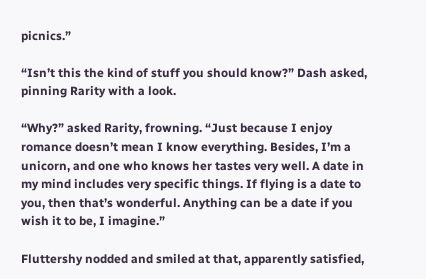picnics.”

“Isn’t this the kind of stuff you should know?” Dash asked, pinning Rarity with a look.

“Why?” asked Rarity, frowning. “Just because I enjoy romance doesn’t mean I know everything. Besides, I’m a unicorn, and one who knows her tastes very well. A date in my mind includes very specific things. If flying is a date to you, then that’s wonderful. Anything can be a date if you wish it to be, I imagine.”

Fluttershy nodded and smiled at that, apparently satisfied,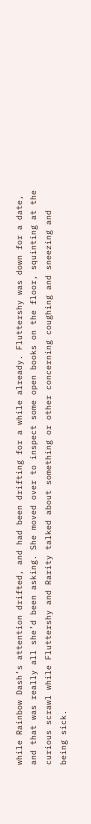while Rainbow Dash’s attention drifted, and had been drifting for a while already. Fluttershy was down for a date, and that was really all she’d been asking. She moved over to inspect some open books on the floor, squinting at the curious scrawl while Fluttershy and Rarity talked about something or other concerning coughing and sneezing and being sick.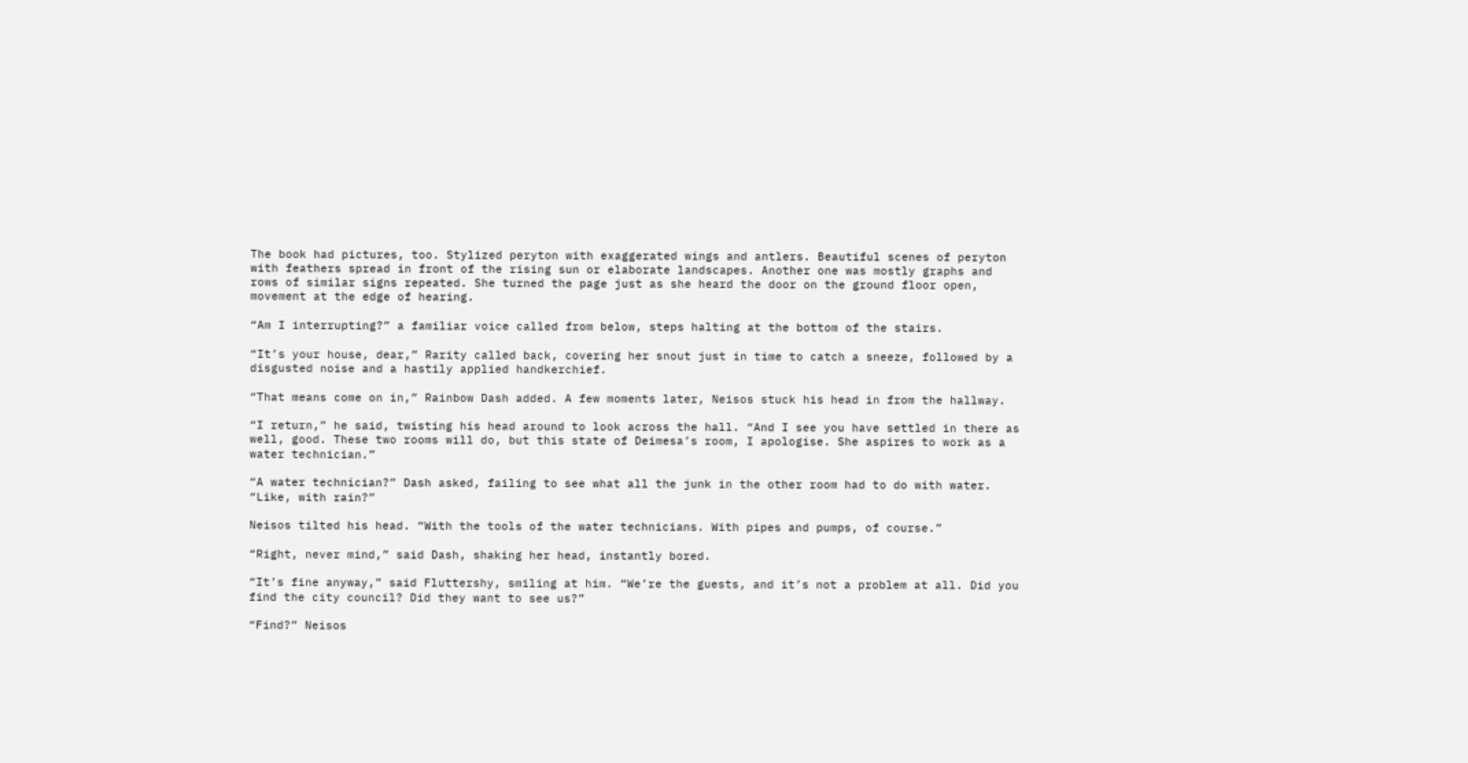The book had pictures, too. Stylized peryton with exaggerated wings and antlers. Beautiful scenes of peryton with feathers spread in front of the rising sun or elaborate landscapes. Another one was mostly graphs and rows of similar signs repeated. She turned the page just as she heard the door on the ground floor open, movement at the edge of hearing.

“Am I interrupting?” a familiar voice called from below, steps halting at the bottom of the stairs.

“It’s your house, dear,” Rarity called back, covering her snout just in time to catch a sneeze, followed by a disgusted noise and a hastily applied handkerchief.

“That means come on in,” Rainbow Dash added. A few moments later, Neisos stuck his head in from the hallway.

“I return,” he said, twisting his head around to look across the hall. “And I see you have settled in there as well, good. These two rooms will do, but this state of Deimesa’s room, I apologise. She aspires to work as a water technician.”

“A water technician?” Dash asked, failing to see what all the junk in the other room had to do with water. “Like, with rain?”

Neisos tilted his head. “With the tools of the water technicians. With pipes and pumps, of course.”

“Right, never mind,” said Dash, shaking her head, instantly bored.

“It’s fine anyway,” said Fluttershy, smiling at him. “We’re the guests, and it’s not a problem at all. Did you find the city council? Did they want to see us?”

“Find?” Neisos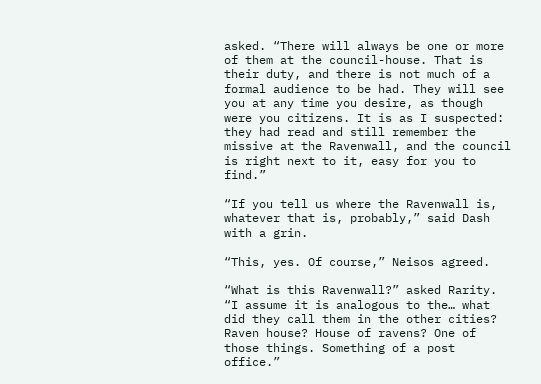asked. “There will always be one or more of them at the council-house. That is their duty, and there is not much of a formal audience to be had. They will see you at any time you desire, as though were you citizens. It is as I suspected: they had read and still remember the missive at the Ravenwall, and the council is right next to it, easy for you to find.”

“If you tell us where the Ravenwall is, whatever that is, probably,” said Dash with a grin.

“This, yes. Of course,” Neisos agreed.

“What is this Ravenwall?” asked Rarity. “I assume it is analogous to the… what did they call them in the other cities? Raven house? House of ravens? One of those things. Something of a post office.”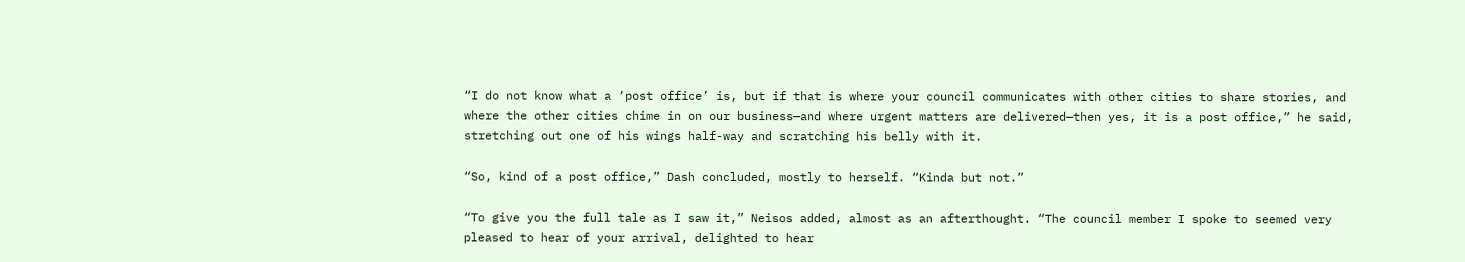“I do not know what a ‘post office’ is, but if that is where your council communicates with other cities to share stories, and where the other cities chime in on our business—and where urgent matters are delivered—then yes, it is a post office,” he said, stretching out one of his wings half-way and scratching his belly with it.

“So, kind of a post office,” Dash concluded, mostly to herself. “Kinda but not.”

“To give you the full tale as I saw it,” Neisos added, almost as an afterthought. “The council member I spoke to seemed very pleased to hear of your arrival, delighted to hear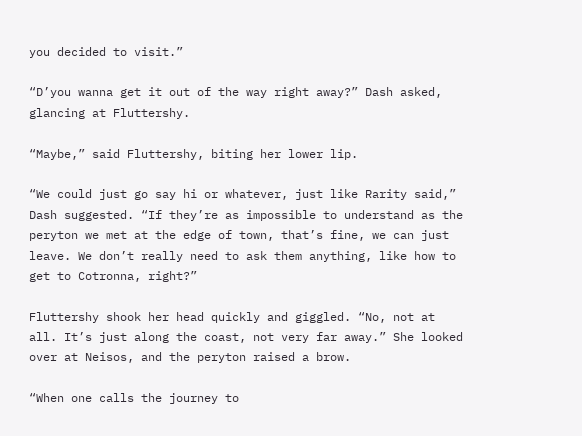you decided to visit.”

“D’you wanna get it out of the way right away?” Dash asked, glancing at Fluttershy.

“Maybe,” said Fluttershy, biting her lower lip.

“We could just go say hi or whatever, just like Rarity said,” Dash suggested. “If they’re as impossible to understand as the peryton we met at the edge of town, that’s fine, we can just leave. We don’t really need to ask them anything, like how to get to Cotronna, right?”

Fluttershy shook her head quickly and giggled. “No, not at all. It’s just along the coast, not very far away.” She looked over at Neisos, and the peryton raised a brow.

“When one calls the journey to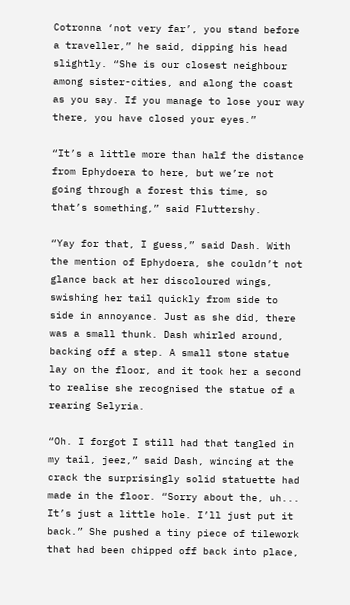Cotronna ‘not very far’, you stand before a traveller,” he said, dipping his head slightly. “She is our closest neighbour among sister-cities, and along the coast as you say. If you manage to lose your way there, you have closed your eyes.”

“It’s a little more than half the distance from Ephydoera to here, but we’re not going through a forest this time, so that’s something,” said Fluttershy.

“Yay for that, I guess,” said Dash. With the mention of Ephydoera, she couldn’t not glance back at her discoloured wings, swishing her tail quickly from side to side in annoyance. Just as she did, there was a small thunk. Dash whirled around, backing off a step. A small stone statue lay on the floor, and it took her a second to realise she recognised the statue of a rearing Selyria.

“Oh. I forgot I still had that tangled in my tail, jeez,” said Dash, wincing at the crack the surprisingly solid statuette had made in the floor. “Sorry about the, uh... It’s just a little hole. I’ll just put it back.” She pushed a tiny piece of tilework that had been chipped off back into place,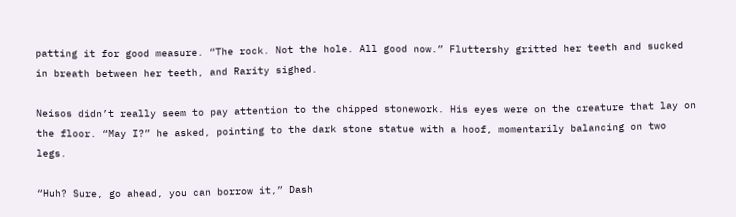patting it for good measure. “The rock. Not the hole. All good now.” Fluttershy gritted her teeth and sucked in breath between her teeth, and Rarity sighed.

Neisos didn’t really seem to pay attention to the chipped stonework. His eyes were on the creature that lay on the floor. “May I?” he asked, pointing to the dark stone statue with a hoof, momentarily balancing on two legs.

“Huh? Sure, go ahead, you can borrow it,” Dash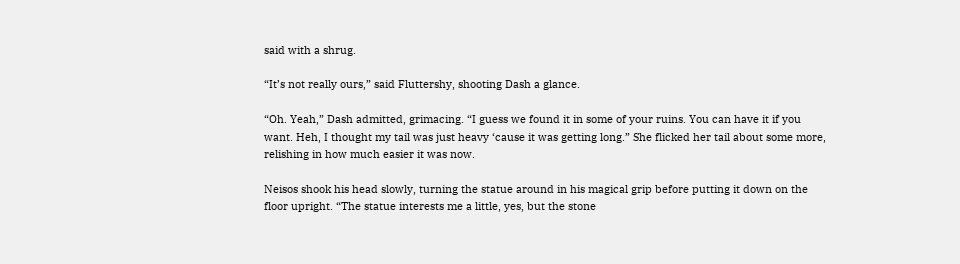said with a shrug.

“It’s not really ours,” said Fluttershy, shooting Dash a glance.

“Oh. Yeah,” Dash admitted, grimacing. “I guess we found it in some of your ruins. You can have it if you want. Heh, I thought my tail was just heavy ‘cause it was getting long.” She flicked her tail about some more, relishing in how much easier it was now.

Neisos shook his head slowly, turning the statue around in his magical grip before putting it down on the floor upright. “The statue interests me a little, yes, but the stone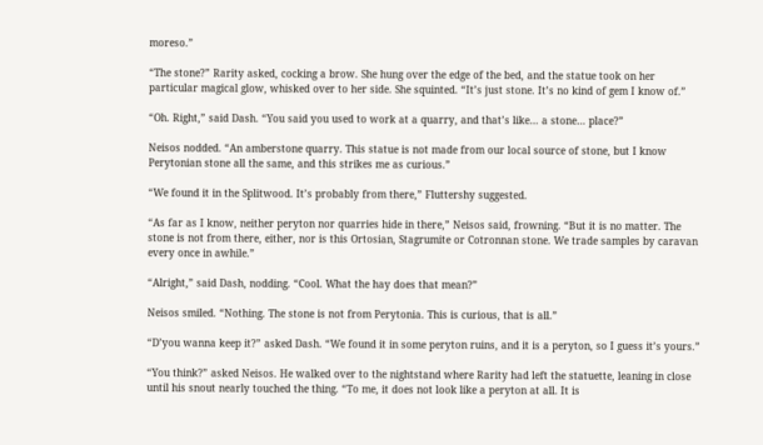moreso.”

“The stone?” Rarity asked, cocking a brow. She hung over the edge of the bed, and the statue took on her particular magical glow, whisked over to her side. She squinted. “It’s just stone. It’s no kind of gem I know of.”

“Oh. Right,” said Dash. “You said you used to work at a quarry, and that’s like… a stone… place?”

Neisos nodded. “An amberstone quarry. This statue is not made from our local source of stone, but I know Perytonian stone all the same, and this strikes me as curious.”

“We found it in the Splitwood. It’s probably from there,” Fluttershy suggested.

“As far as I know, neither peryton nor quarries hide in there,” Neisos said, frowning. “But it is no matter. The stone is not from there, either, nor is this Ortosian, Stagrumite or Cotronnan stone. We trade samples by caravan every once in awhile.”

“Alright,” said Dash, nodding. “Cool. What the hay does that mean?”

Neisos smiled. “Nothing. The stone is not from Perytonia. This is curious, that is all.”

“D’you wanna keep it?” asked Dash. “We found it in some peryton ruins, and it is a peryton, so I guess it’s yours.”

“You think?” asked Neisos. He walked over to the nightstand where Rarity had left the statuette, leaning in close until his snout nearly touched the thing. “To me, it does not look like a peryton at all. It is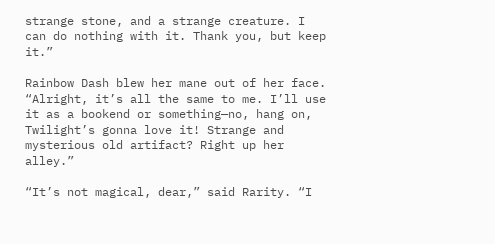strange stone, and a strange creature. I can do nothing with it. Thank you, but keep it.”

Rainbow Dash blew her mane out of her face. “Alright, it’s all the same to me. I’ll use it as a bookend or something—no, hang on, Twilight’s gonna love it! Strange and mysterious old artifact? Right up her alley.”

“It’s not magical, dear,” said Rarity. “I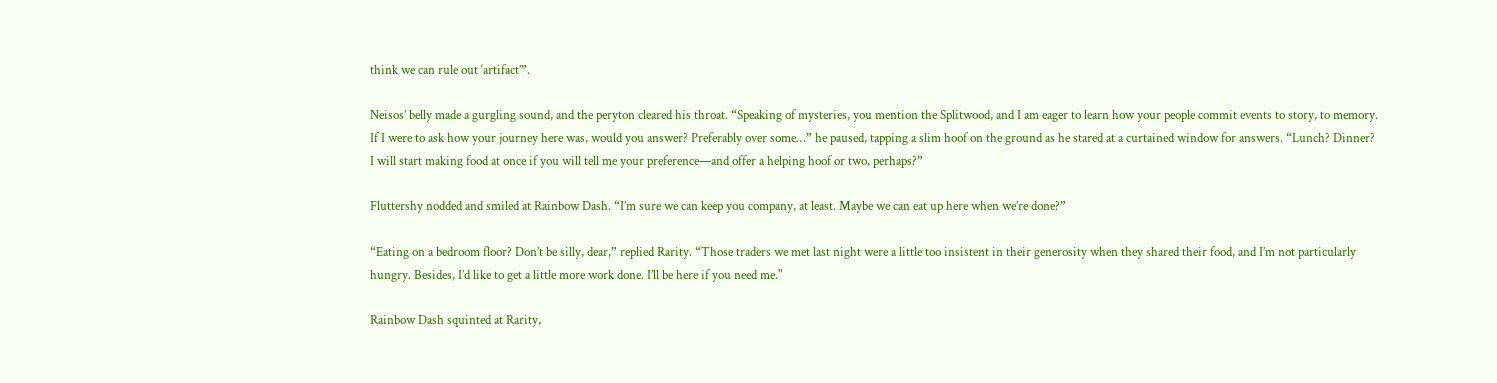think we can rule out ‘artifact’”.

Neisos’ belly made a gurgling sound, and the peryton cleared his throat. “Speaking of mysteries, you mention the Splitwood, and I am eager to learn how your people commit events to story, to memory. If I were to ask how your journey here was, would you answer? Preferably over some…” he paused, tapping a slim hoof on the ground as he stared at a curtained window for answers. “Lunch? Dinner? I will start making food at once if you will tell me your preference—and offer a helping hoof or two, perhaps?”

Fluttershy nodded and smiled at Rainbow Dash. “I’m sure we can keep you company, at least. Maybe we can eat up here when we’re done?”

“Eating on a bedroom floor? Don’t be silly, dear,” replied Rarity. “Those traders we met last night were a little too insistent in their generosity when they shared their food, and I’m not particularly hungry. Besides, I’d like to get a little more work done. I’ll be here if you need me."

Rainbow Dash squinted at Rarity,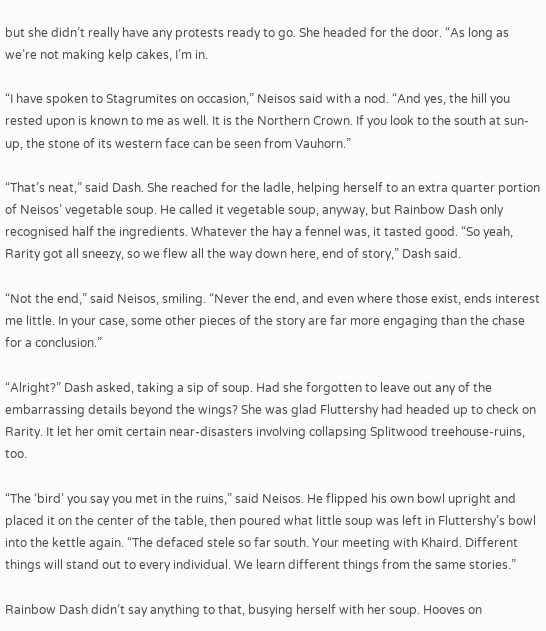but she didn’t really have any protests ready to go. She headed for the door. “As long as we’re not making kelp cakes, I’m in.

“I have spoken to Stagrumites on occasion,” Neisos said with a nod. “And yes, the hill you rested upon is known to me as well. It is the Northern Crown. If you look to the south at sun-up, the stone of its western face can be seen from Vauhorn.”

“That’s neat,” said Dash. She reached for the ladle, helping herself to an extra quarter portion of Neisos’ vegetable soup. He called it vegetable soup, anyway, but Rainbow Dash only recognised half the ingredients. Whatever the hay a fennel was, it tasted good. “So yeah, Rarity got all sneezy, so we flew all the way down here, end of story,” Dash said.

“Not the end,” said Neisos, smiling. “Never the end, and even where those exist, ends interest me little. In your case, some other pieces of the story are far more engaging than the chase for a conclusion.”

“Alright?” Dash asked, taking a sip of soup. Had she forgotten to leave out any of the embarrassing details beyond the wings? She was glad Fluttershy had headed up to check on Rarity. It let her omit certain near-disasters involving collapsing Splitwood treehouse-ruins, too.

“The ‘bird’ you say you met in the ruins,” said Neisos. He flipped his own bowl upright and placed it on the center of the table, then poured what little soup was left in Fluttershy’s bowl into the kettle again. “The defaced stele so far south. Your meeting with Khaird. Different things will stand out to every individual. We learn different things from the same stories.”

Rainbow Dash didn’t say anything to that, busying herself with her soup. Hooves on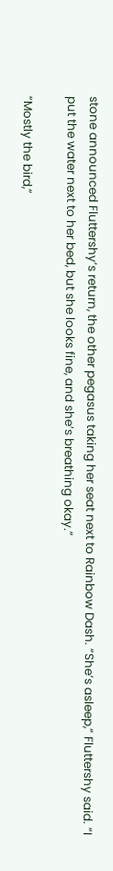stone announced Fluttershy’s return, the other pegasus taking her seat next to Rainbow Dash. “She’s asleep,” Fluttershy said. “I put the water next to her bed, but she looks fine, and she’s breathing okay.”

“Mostly the bird,”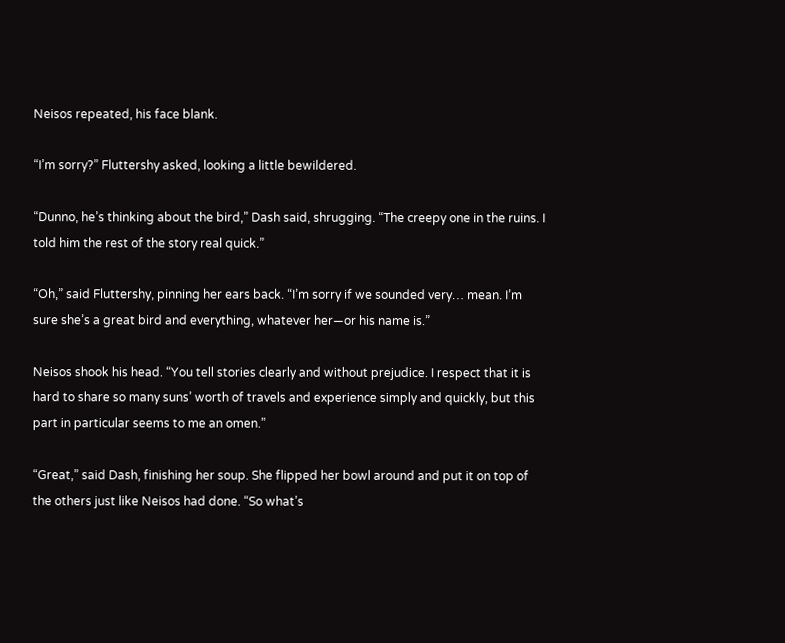Neisos repeated, his face blank.

“I’m sorry?” Fluttershy asked, looking a little bewildered.

“Dunno, he’s thinking about the bird,” Dash said, shrugging. “The creepy one in the ruins. I told him the rest of the story real quick.”

“Oh,” said Fluttershy, pinning her ears back. “I’m sorry if we sounded very… mean. I’m sure she’s a great bird and everything, whatever her—or his name is.”

Neisos shook his head. “You tell stories clearly and without prejudice. I respect that it is hard to share so many suns’ worth of travels and experience simply and quickly, but this part in particular seems to me an omen.”

“Great,” said Dash, finishing her soup. She flipped her bowl around and put it on top of the others just like Neisos had done. “So what’s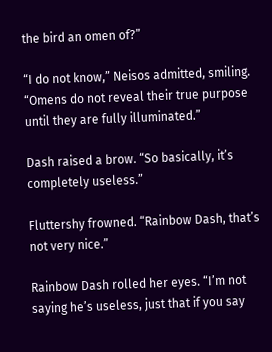the bird an omen of?”

“I do not know,” Neisos admitted, smiling. “Omens do not reveal their true purpose until they are fully illuminated.”

Dash raised a brow. “So basically, it’s completely useless.”

Fluttershy frowned. “Rainbow Dash, that’s not very nice.”

Rainbow Dash rolled her eyes. “I’m not saying he’s useless, just that if you say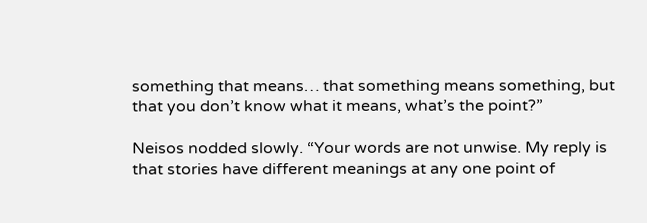something that means… that something means something, but that you don’t know what it means, what’s the point?”

Neisos nodded slowly. “Your words are not unwise. My reply is that stories have different meanings at any one point of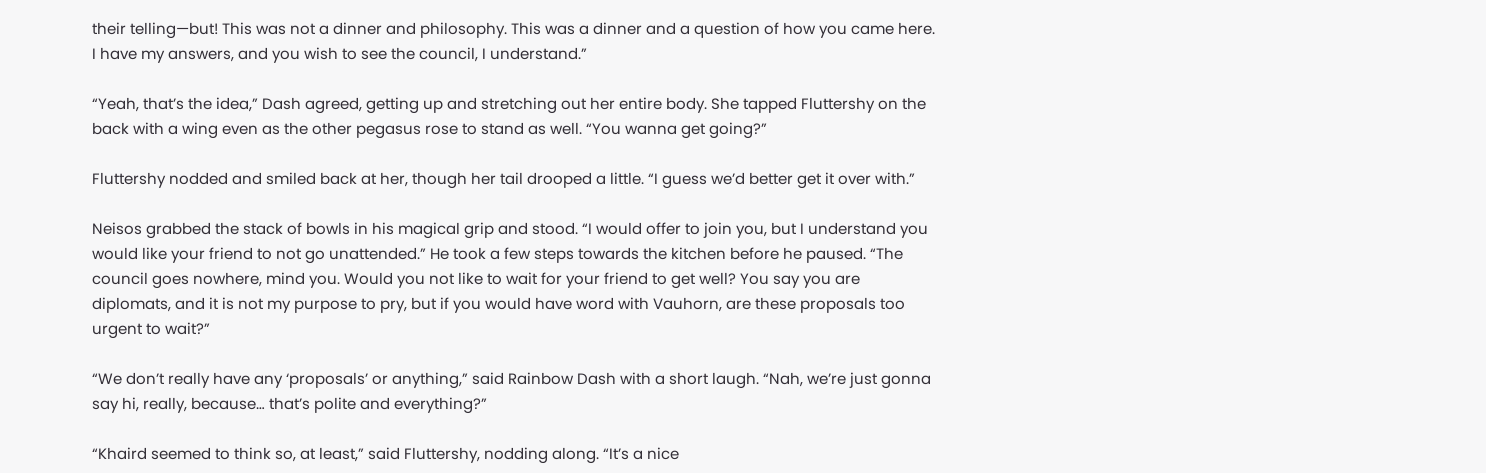their telling—but! This was not a dinner and philosophy. This was a dinner and a question of how you came here. I have my answers, and you wish to see the council, I understand.”

“Yeah, that’s the idea,” Dash agreed, getting up and stretching out her entire body. She tapped Fluttershy on the back with a wing even as the other pegasus rose to stand as well. “You wanna get going?”

Fluttershy nodded and smiled back at her, though her tail drooped a little. “I guess we’d better get it over with.”

Neisos grabbed the stack of bowls in his magical grip and stood. “I would offer to join you, but I understand you would like your friend to not go unattended.” He took a few steps towards the kitchen before he paused. “The council goes nowhere, mind you. Would you not like to wait for your friend to get well? You say you are diplomats, and it is not my purpose to pry, but if you would have word with Vauhorn, are these proposals too urgent to wait?”

“We don’t really have any ‘proposals’ or anything,” said Rainbow Dash with a short laugh. “Nah, we’re just gonna say hi, really, because… that’s polite and everything?”

“Khaird seemed to think so, at least,” said Fluttershy, nodding along. “It’s a nice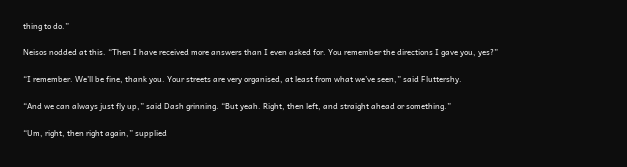thing to do.”

Neisos nodded at this. “Then I have received more answers than I even asked for. You remember the directions I gave you, yes?”

“I remember. We’ll be fine, thank you. Your streets are very organised, at least from what we’ve seen,” said Fluttershy.

“And we can always just fly up,” said Dash grinning. “But yeah. Right, then left, and straight ahead or something.”

“Um, right, then right again,” supplied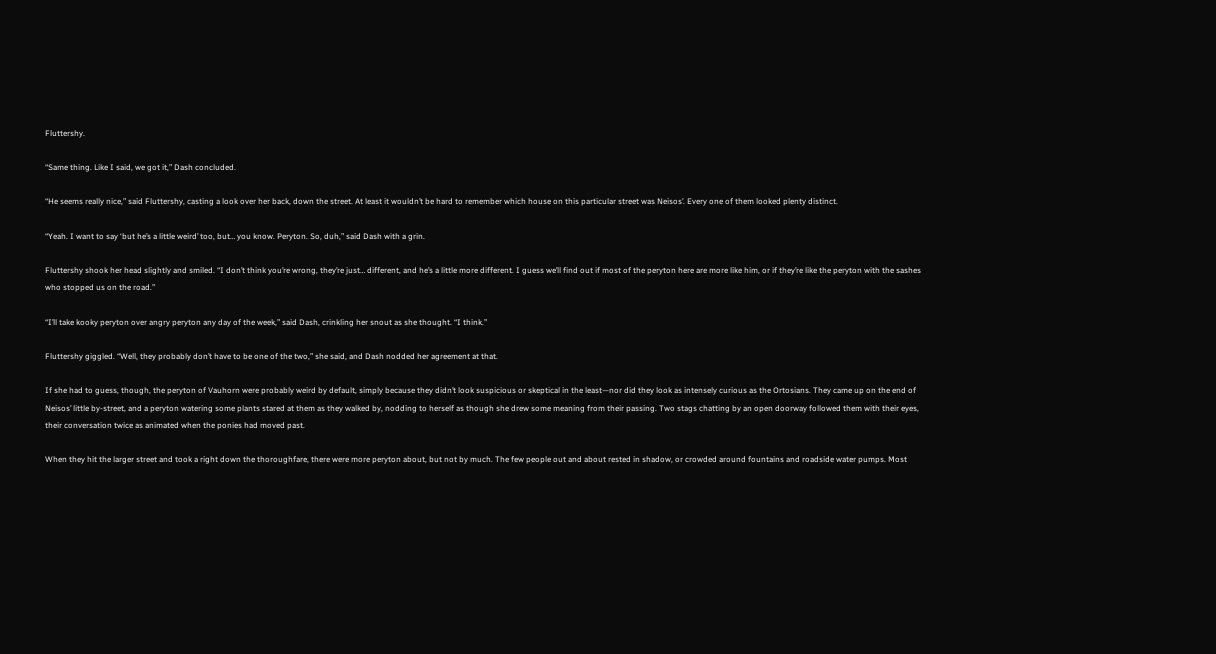Fluttershy.

“Same thing. Like I said, we got it,” Dash concluded.

“He seems really nice,” said Fluttershy, casting a look over her back, down the street. At least it wouldn’t be hard to remember which house on this particular street was Neisos’. Every one of them looked plenty distinct.

“Yeah. I want to say ‘but he’s a little weird’ too, but… you know. Peryton. So, duh,” said Dash with a grin.

Fluttershy shook her head slightly and smiled. “I don’t think you’re wrong, they’re just… different, and he’s a little more different. I guess we’ll find out if most of the peryton here are more like him, or if they’re like the peryton with the sashes who stopped us on the road.”

“I’ll take kooky peryton over angry peryton any day of the week,” said Dash, crinkling her snout as she thought. “I think.”

Fluttershy giggled. “Well, they probably don’t have to be one of the two,” she said, and Dash nodded her agreement at that.

If she had to guess, though, the peryton of Vauhorn were probably weird by default, simply because they didn’t look suspicious or skeptical in the least—nor did they look as intensely curious as the Ortosians. They came up on the end of Neisos’ little by-street, and a peryton watering some plants stared at them as they walked by, nodding to herself as though she drew some meaning from their passing. Two stags chatting by an open doorway followed them with their eyes, their conversation twice as animated when the ponies had moved past.

When they hit the larger street and took a right down the thoroughfare, there were more peryton about, but not by much. The few people out and about rested in shadow, or crowded around fountains and roadside water pumps. Most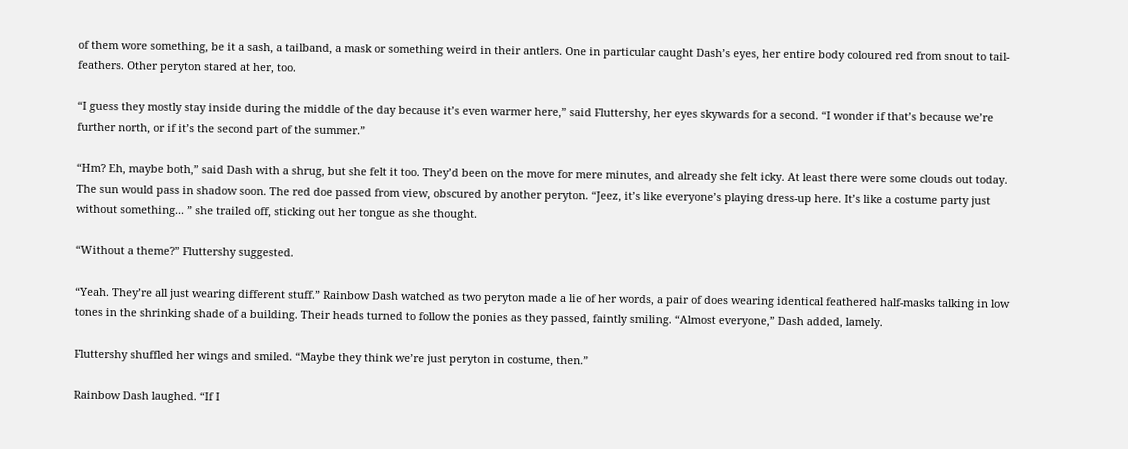of them wore something, be it a sash, a tailband, a mask or something weird in their antlers. One in particular caught Dash’s eyes, her entire body coloured red from snout to tail-feathers. Other peryton stared at her, too.

“I guess they mostly stay inside during the middle of the day because it’s even warmer here,” said Fluttershy, her eyes skywards for a second. “I wonder if that’s because we’re further north, or if it’s the second part of the summer.”

“Hm? Eh, maybe both,” said Dash with a shrug, but she felt it too. They’d been on the move for mere minutes, and already she felt icky. At least there were some clouds out today. The sun would pass in shadow soon. The red doe passed from view, obscured by another peryton. “Jeez, it’s like everyone’s playing dress-up here. It’s like a costume party just without something... ” she trailed off, sticking out her tongue as she thought.

“Without a theme?” Fluttershy suggested.

“Yeah. They’re all just wearing different stuff.” Rainbow Dash watched as two peryton made a lie of her words, a pair of does wearing identical feathered half-masks talking in low tones in the shrinking shade of a building. Their heads turned to follow the ponies as they passed, faintly smiling. “Almost everyone,” Dash added, lamely.

Fluttershy shuffled her wings and smiled. “Maybe they think we’re just peryton in costume, then.”

Rainbow Dash laughed. “If I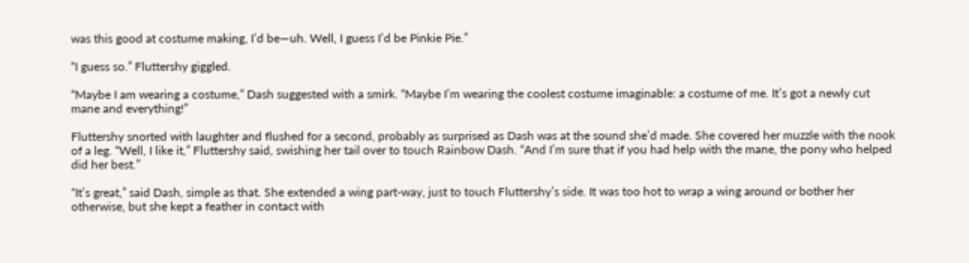was this good at costume making, I’d be—uh. Well, I guess I’d be Pinkie Pie.”

“I guess so.” Fluttershy giggled.

“Maybe I am wearing a costume,” Dash suggested with a smirk. “Maybe I’m wearing the coolest costume imaginable: a costume of me. It’s got a newly cut mane and everything!”

Fluttershy snorted with laughter and flushed for a second, probably as surprised as Dash was at the sound she’d made. She covered her muzzle with the nook of a leg. “Well, I like it,” Fluttershy said, swishing her tail over to touch Rainbow Dash. “And I’m sure that if you had help with the mane, the pony who helped did her best.”

“It’s great,” said Dash, simple as that. She extended a wing part-way, just to touch Fluttershy’s side. It was too hot to wrap a wing around or bother her otherwise, but she kept a feather in contact with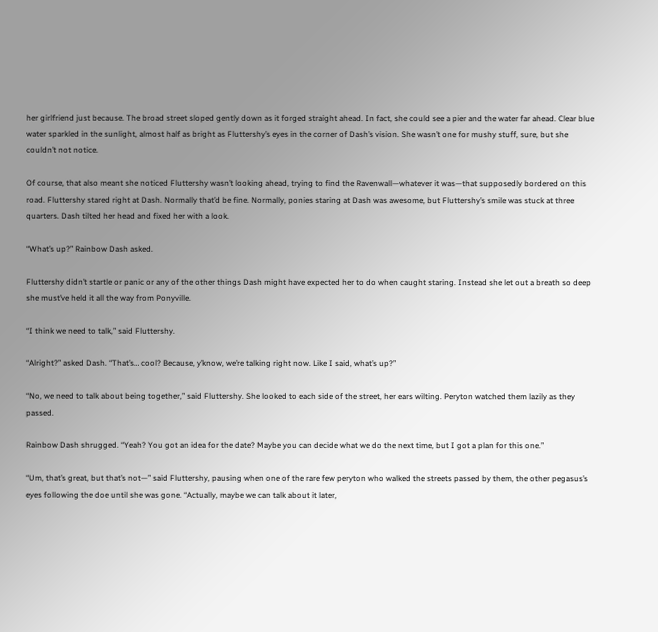her girlfriend just because. The broad street sloped gently down as it forged straight ahead. In fact, she could see a pier and the water far ahead. Clear blue water sparkled in the sunlight, almost half as bright as Fluttershy’s eyes in the corner of Dash’s vision. She wasn’t one for mushy stuff, sure, but she couldn’t not notice.

Of course, that also meant she noticed Fluttershy wasn’t looking ahead, trying to find the Ravenwall—whatever it was—that supposedly bordered on this road. Fluttershy stared right at Dash. Normally that’d be fine. Normally, ponies staring at Dash was awesome, but Fluttershy’s smile was stuck at three quarters. Dash tilted her head and fixed her with a look.

“What’s up?” Rainbow Dash asked.

Fluttershy didn’t startle or panic or any of the other things Dash might have expected her to do when caught staring. Instead she let out a breath so deep she must’ve held it all the way from Ponyville.

“I think we need to talk,” said Fluttershy.

“Alright?” asked Dash. “That’s… cool? Because, y’know, we’re talking right now. Like I said, what’s up?”

“No, we need to talk about being together,” said Fluttershy. She looked to each side of the street, her ears wilting. Peryton watched them lazily as they passed.

Rainbow Dash shrugged. “Yeah? You got an idea for the date? Maybe you can decide what we do the next time, but I got a plan for this one.”

“Um, that’s great, but that’s not—” said Fluttershy, pausing when one of the rare few peryton who walked the streets passed by them, the other pegasus’s eyes following the doe until she was gone. “Actually, maybe we can talk about it later,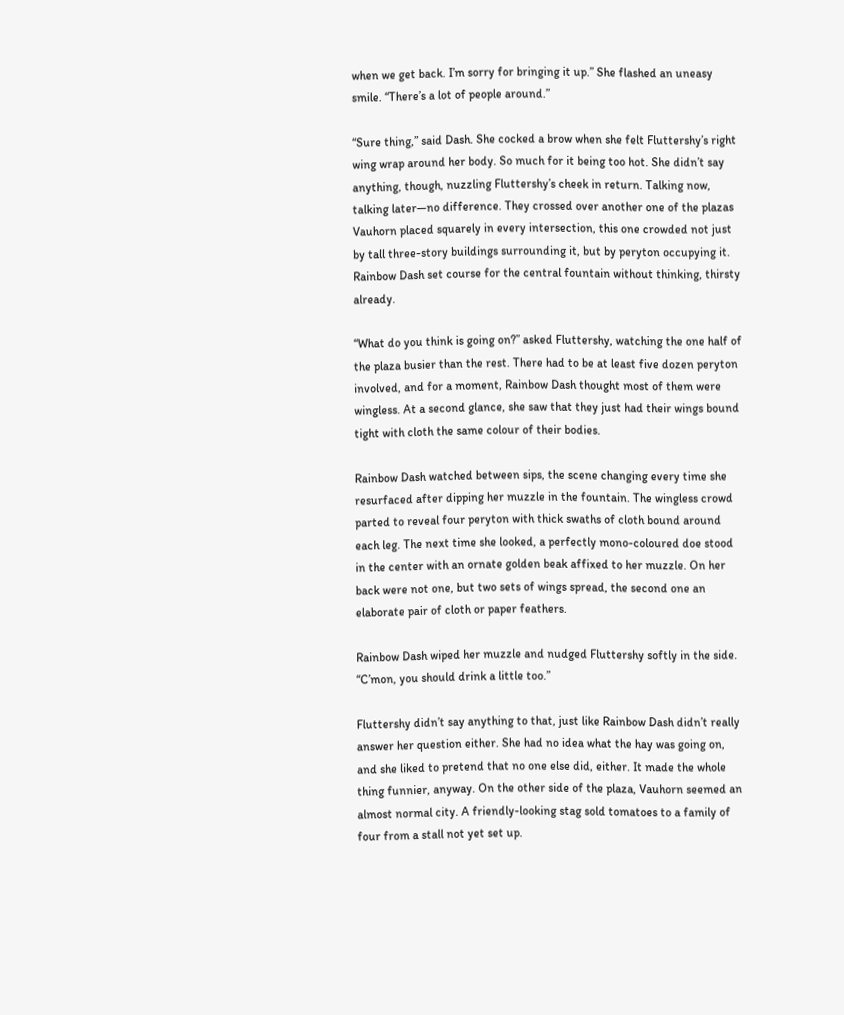when we get back. I’m sorry for bringing it up.” She flashed an uneasy smile. “There’s a lot of people around.”

“Sure thing,” said Dash. She cocked a brow when she felt Fluttershy’s right wing wrap around her body. So much for it being too hot. She didn’t say anything, though, nuzzling Fluttershy’s cheek in return. Talking now, talking later—no difference. They crossed over another one of the plazas Vauhorn placed squarely in every intersection, this one crowded not just by tall three-story buildings surrounding it, but by peryton occupying it. Rainbow Dash set course for the central fountain without thinking, thirsty already.

“What do you think is going on?” asked Fluttershy, watching the one half of the plaza busier than the rest. There had to be at least five dozen peryton involved, and for a moment, Rainbow Dash thought most of them were wingless. At a second glance, she saw that they just had their wings bound tight with cloth the same colour of their bodies.

Rainbow Dash watched between sips, the scene changing every time she resurfaced after dipping her muzzle in the fountain. The wingless crowd parted to reveal four peryton with thick swaths of cloth bound around each leg. The next time she looked, a perfectly mono-coloured doe stood in the center with an ornate golden beak affixed to her muzzle. On her back were not one, but two sets of wings spread, the second one an elaborate pair of cloth or paper feathers.

Rainbow Dash wiped her muzzle and nudged Fluttershy softly in the side. “C’mon, you should drink a little too.”

Fluttershy didn’t say anything to that, just like Rainbow Dash didn’t really answer her question either. She had no idea what the hay was going on, and she liked to pretend that no one else did, either. It made the whole thing funnier, anyway. On the other side of the plaza, Vauhorn seemed an almost normal city. A friendly-looking stag sold tomatoes to a family of four from a stall not yet set up.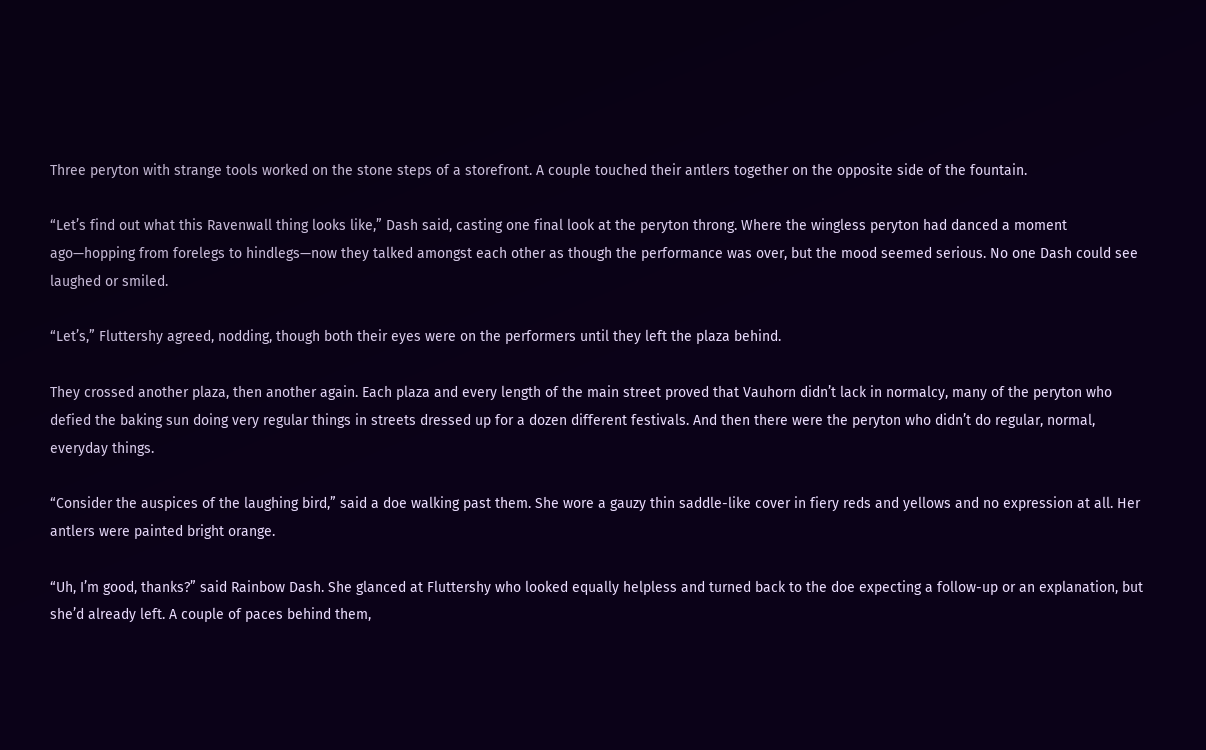Three peryton with strange tools worked on the stone steps of a storefront. A couple touched their antlers together on the opposite side of the fountain.

“Let’s find out what this Ravenwall thing looks like,” Dash said, casting one final look at the peryton throng. Where the wingless peryton had danced a moment ago—hopping from forelegs to hindlegs—now they talked amongst each other as though the performance was over, but the mood seemed serious. No one Dash could see laughed or smiled.

“Let’s,” Fluttershy agreed, nodding, though both their eyes were on the performers until they left the plaza behind.

They crossed another plaza, then another again. Each plaza and every length of the main street proved that Vauhorn didn’t lack in normalcy, many of the peryton who defied the baking sun doing very regular things in streets dressed up for a dozen different festivals. And then there were the peryton who didn’t do regular, normal, everyday things.

“Consider the auspices of the laughing bird,” said a doe walking past them. She wore a gauzy thin saddle-like cover in fiery reds and yellows and no expression at all. Her antlers were painted bright orange.

“Uh, I’m good, thanks?” said Rainbow Dash. She glanced at Fluttershy who looked equally helpless and turned back to the doe expecting a follow-up or an explanation, but she’d already left. A couple of paces behind them,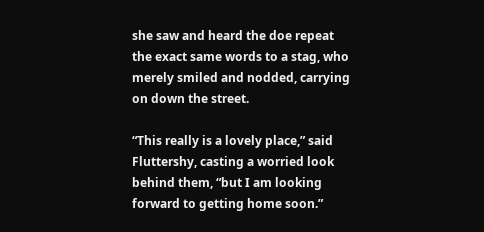she saw and heard the doe repeat the exact same words to a stag, who merely smiled and nodded, carrying on down the street.

“This really is a lovely place,” said Fluttershy, casting a worried look behind them, “but I am looking forward to getting home soon.”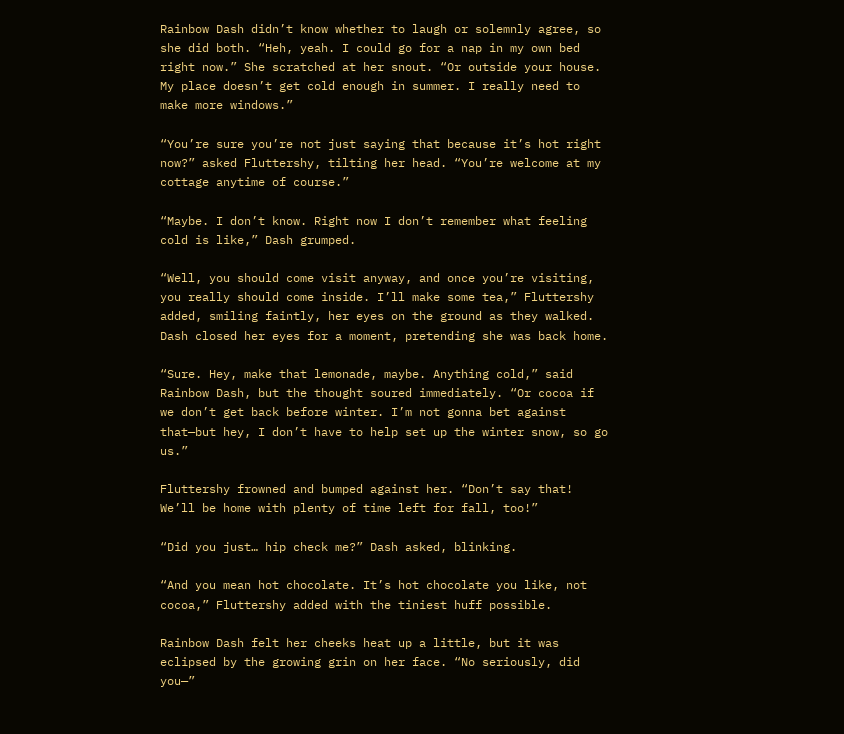Rainbow Dash didn’t know whether to laugh or solemnly agree, so she did both. “Heh, yeah. I could go for a nap in my own bed right now.” She scratched at her snout. “Or outside your house. My place doesn’t get cold enough in summer. I really need to make more windows.”

“You’re sure you’re not just saying that because it’s hot right now?” asked Fluttershy, tilting her head. “You’re welcome at my cottage anytime of course.”

“Maybe. I don’t know. Right now I don’t remember what feeling cold is like,” Dash grumped.

“Well, you should come visit anyway, and once you’re visiting, you really should come inside. I’ll make some tea,” Fluttershy added, smiling faintly, her eyes on the ground as they walked. Dash closed her eyes for a moment, pretending she was back home.

“Sure. Hey, make that lemonade, maybe. Anything cold,” said Rainbow Dash, but the thought soured immediately. “Or cocoa if we don’t get back before winter. I’m not gonna bet against that—but hey, I don’t have to help set up the winter snow, so go us.”

Fluttershy frowned and bumped against her. “Don’t say that! We’ll be home with plenty of time left for fall, too!”

“Did you just… hip check me?” Dash asked, blinking.

“And you mean hot chocolate. It’s hot chocolate you like, not cocoa,” Fluttershy added with the tiniest huff possible.

Rainbow Dash felt her cheeks heat up a little, but it was eclipsed by the growing grin on her face. “No seriously, did you—”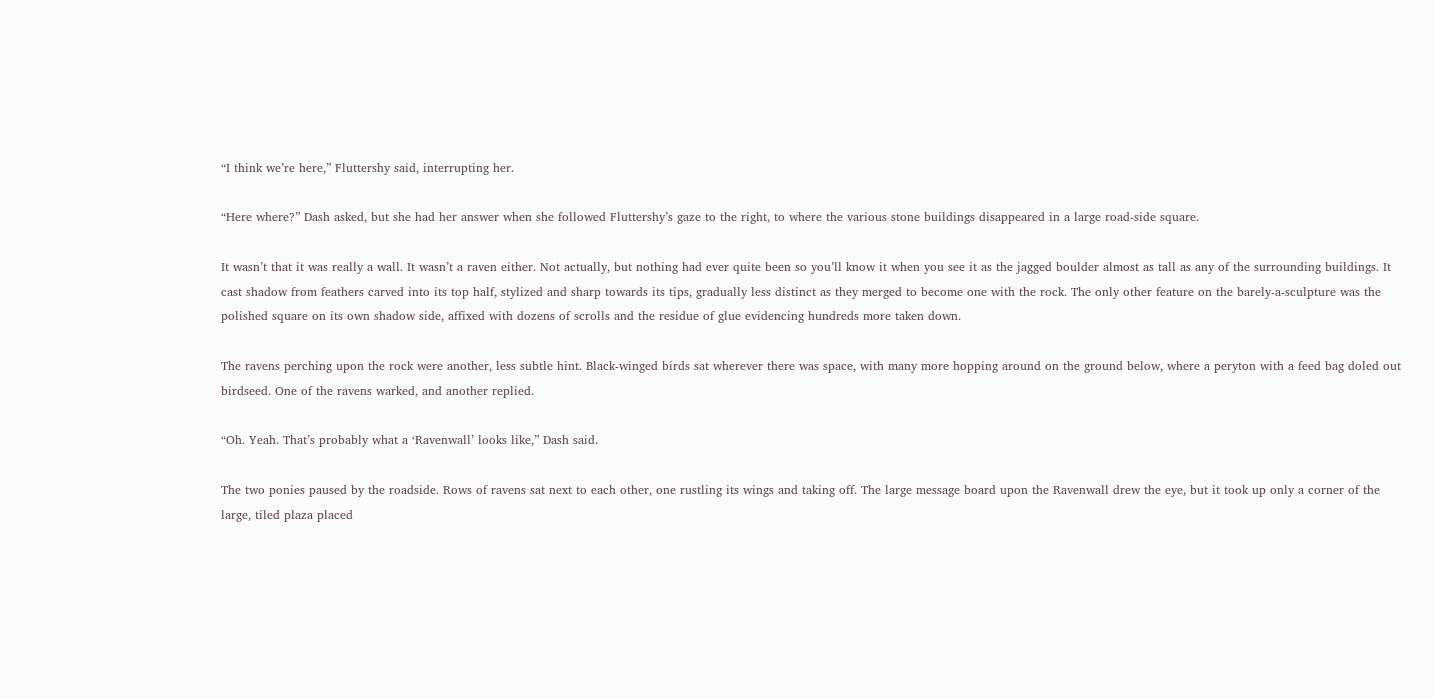“I think we’re here,” Fluttershy said, interrupting her.

“Here where?” Dash asked, but she had her answer when she followed Fluttershy’s gaze to the right, to where the various stone buildings disappeared in a large road-side square.

It wasn’t that it was really a wall. It wasn’t a raven either. Not actually, but nothing had ever quite been so you’ll know it when you see it as the jagged boulder almost as tall as any of the surrounding buildings. It cast shadow from feathers carved into its top half, stylized and sharp towards its tips, gradually less distinct as they merged to become one with the rock. The only other feature on the barely-a-sculpture was the polished square on its own shadow side, affixed with dozens of scrolls and the residue of glue evidencing hundreds more taken down.

The ravens perching upon the rock were another, less subtle hint. Black-winged birds sat wherever there was space, with many more hopping around on the ground below, where a peryton with a feed bag doled out birdseed. One of the ravens warked, and another replied.

“Oh. Yeah. That’s probably what a ‘Ravenwall’ looks like,” Dash said.

The two ponies paused by the roadside. Rows of ravens sat next to each other, one rustling its wings and taking off. The large message board upon the Ravenwall drew the eye, but it took up only a corner of the large, tiled plaza placed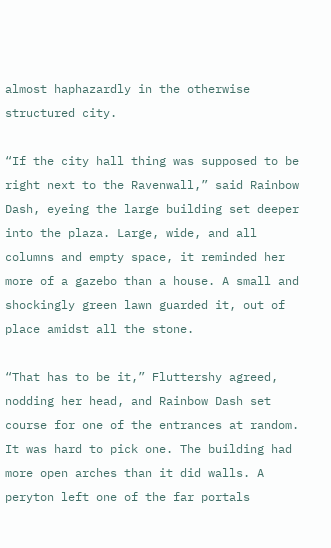almost haphazardly in the otherwise structured city.

“If the city hall thing was supposed to be right next to the Ravenwall,” said Rainbow Dash, eyeing the large building set deeper into the plaza. Large, wide, and all columns and empty space, it reminded her more of a gazebo than a house. A small and shockingly green lawn guarded it, out of place amidst all the stone.

“That has to be it,” Fluttershy agreed, nodding her head, and Rainbow Dash set course for one of the entrances at random. It was hard to pick one. The building had more open arches than it did walls. A peryton left one of the far portals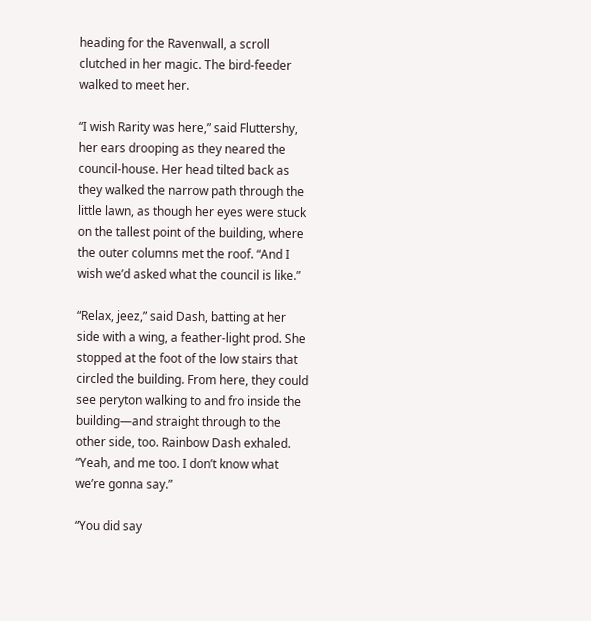heading for the Ravenwall, a scroll clutched in her magic. The bird-feeder walked to meet her.

“I wish Rarity was here,” said Fluttershy, her ears drooping as they neared the council-house. Her head tilted back as they walked the narrow path through the little lawn, as though her eyes were stuck on the tallest point of the building, where the outer columns met the roof. “And I wish we’d asked what the council is like.”

“Relax, jeez,” said Dash, batting at her side with a wing, a feather-light prod. She stopped at the foot of the low stairs that circled the building. From here, they could see peryton walking to and fro inside the building—and straight through to the other side, too. Rainbow Dash exhaled. “Yeah, and me too. I don’t know what we’re gonna say.”

“You did say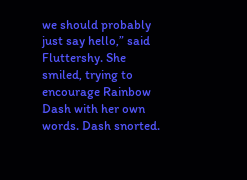we should probably just say hello,” said Fluttershy. She smiled, trying to encourage Rainbow Dash with her own words. Dash snorted.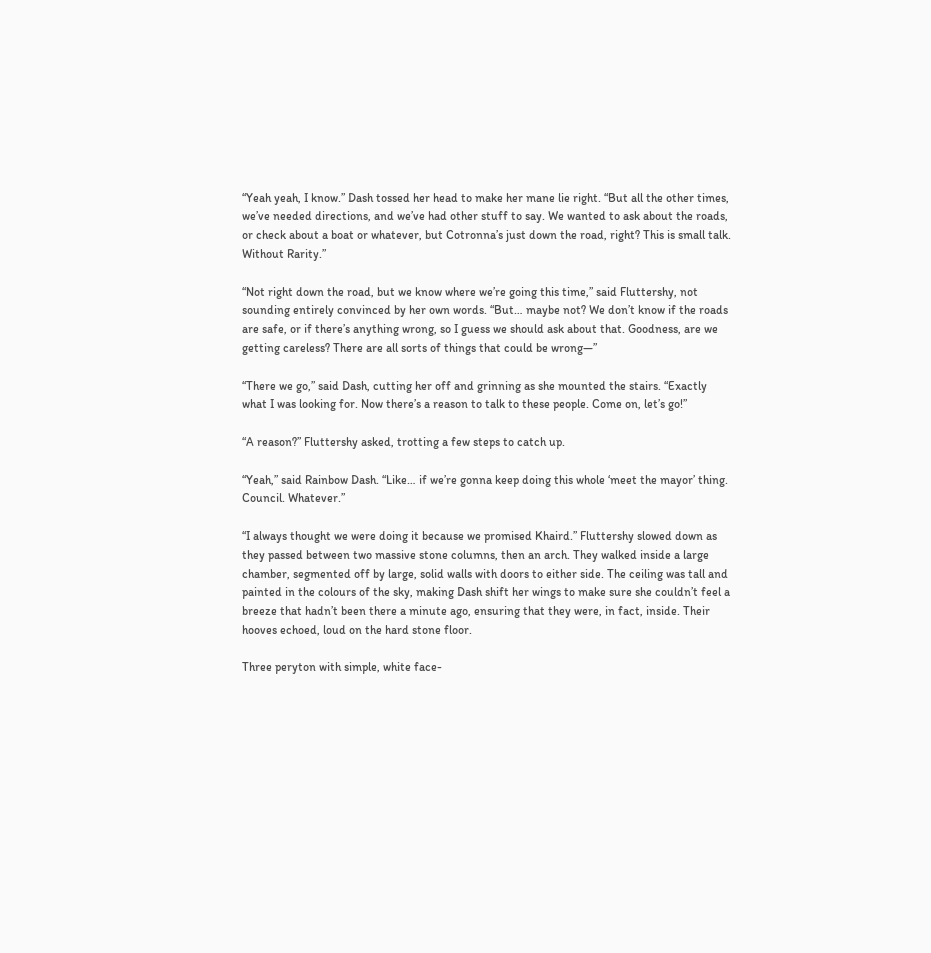“Yeah yeah, I know.” Dash tossed her head to make her mane lie right. “But all the other times, we’ve needed directions, and we’ve had other stuff to say. We wanted to ask about the roads, or check about a boat or whatever, but Cotronna’s just down the road, right? This is small talk. Without Rarity.”

“Not right down the road, but we know where we’re going this time,” said Fluttershy, not sounding entirely convinced by her own words. “But… maybe not? We don’t know if the roads are safe, or if there’s anything wrong, so I guess we should ask about that. Goodness, are we getting careless? There are all sorts of things that could be wrong—”

“There we go,” said Dash, cutting her off and grinning as she mounted the stairs. “Exactly what I was looking for. Now there’s a reason to talk to these people. Come on, let’s go!”

“A reason?” Fluttershy asked, trotting a few steps to catch up.

“Yeah,” said Rainbow Dash. “Like… if we’re gonna keep doing this whole ‘meet the mayor’ thing. Council. Whatever.”

“I always thought we were doing it because we promised Khaird.” Fluttershy slowed down as they passed between two massive stone columns, then an arch. They walked inside a large chamber, segmented off by large, solid walls with doors to either side. The ceiling was tall and painted in the colours of the sky, making Dash shift her wings to make sure she couldn’t feel a breeze that hadn’t been there a minute ago, ensuring that they were, in fact, inside. Their hooves echoed, loud on the hard stone floor.

Three peryton with simple, white face-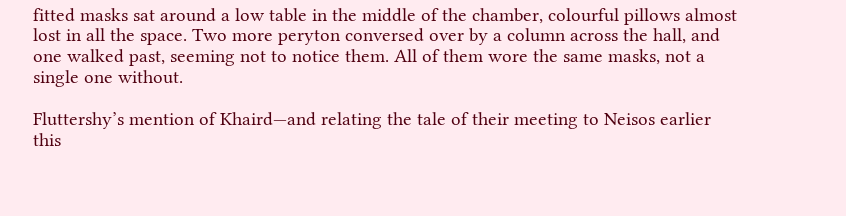fitted masks sat around a low table in the middle of the chamber, colourful pillows almost lost in all the space. Two more peryton conversed over by a column across the hall, and one walked past, seeming not to notice them. All of them wore the same masks, not a single one without.

Fluttershy’s mention of Khaird—and relating the tale of their meeting to Neisos earlier this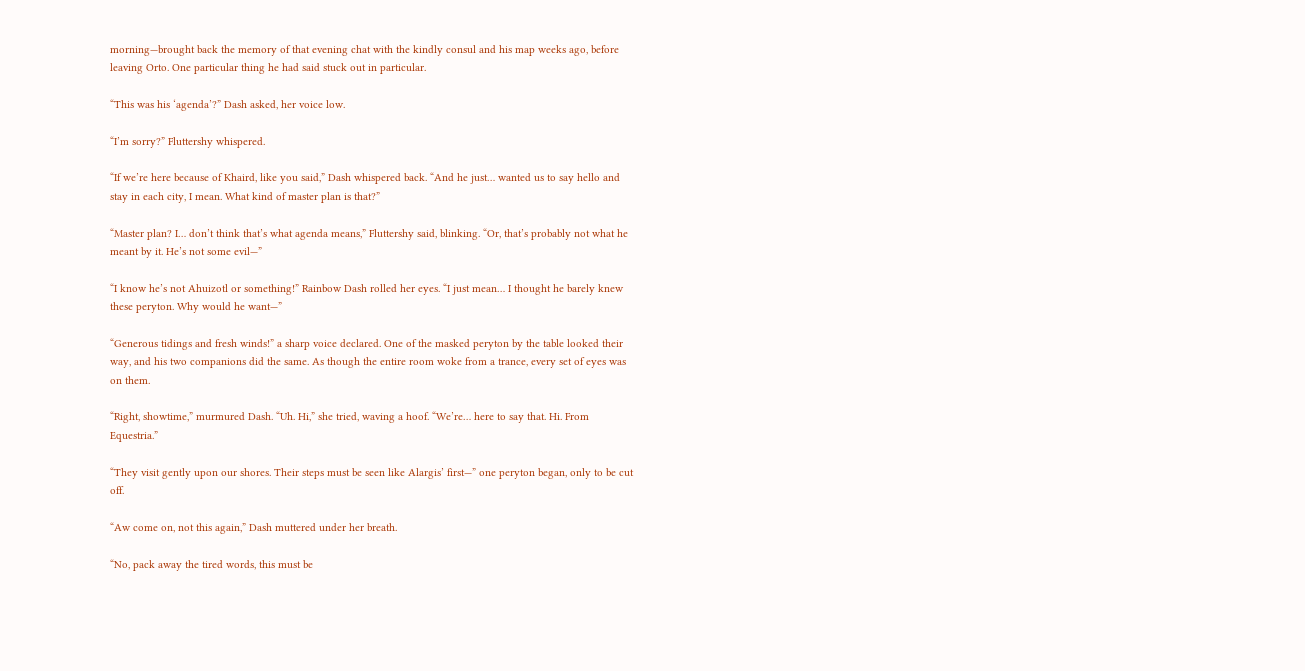morning—brought back the memory of that evening chat with the kindly consul and his map weeks ago, before leaving Orto. One particular thing he had said stuck out in particular.

“This was his ‘agenda’?” Dash asked, her voice low.

“I’m sorry?” Fluttershy whispered.

“If we’re here because of Khaird, like you said,” Dash whispered back. “And he just… wanted us to say hello and stay in each city, I mean. What kind of master plan is that?”

“Master plan? I… don’t think that’s what agenda means,” Fluttershy said, blinking. “Or, that’s probably not what he meant by it. He’s not some evil—”

“I know he’s not Ahuizotl or something!” Rainbow Dash rolled her eyes. “I just mean… I thought he barely knew these peryton. Why would he want—”

“Generous tidings and fresh winds!” a sharp voice declared. One of the masked peryton by the table looked their way, and his two companions did the same. As though the entire room woke from a trance, every set of eyes was on them.

“Right, showtime,” murmured Dash. “Uh. Hi,” she tried, waving a hoof. “We’re… here to say that. Hi. From Equestria.”

“They visit gently upon our shores. Their steps must be seen like Alargis’ first—” one peryton began, only to be cut off.

“Aw come on, not this again,” Dash muttered under her breath.

“No, pack away the tired words, this must be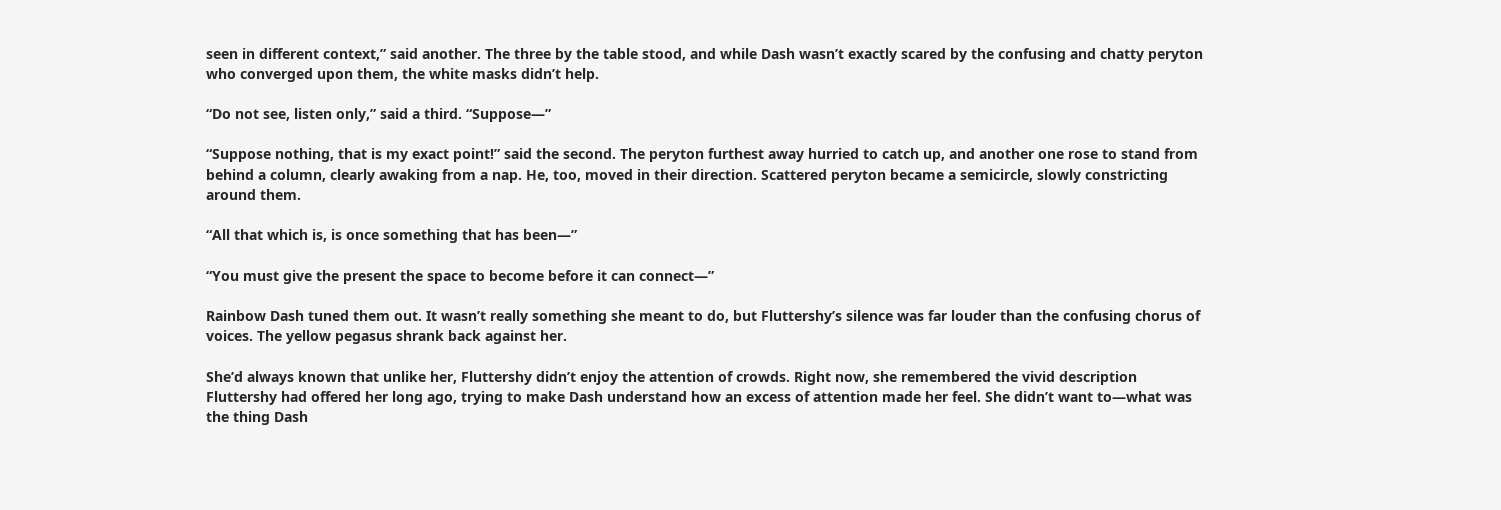seen in different context,” said another. The three by the table stood, and while Dash wasn’t exactly scared by the confusing and chatty peryton who converged upon them, the white masks didn’t help.

“Do not see, listen only,” said a third. “Suppose—”

“Suppose nothing, that is my exact point!” said the second. The peryton furthest away hurried to catch up, and another one rose to stand from behind a column, clearly awaking from a nap. He, too, moved in their direction. Scattered peryton became a semicircle, slowly constricting around them.

“All that which is, is once something that has been—”

“You must give the present the space to become before it can connect—”

Rainbow Dash tuned them out. It wasn’t really something she meant to do, but Fluttershy’s silence was far louder than the confusing chorus of voices. The yellow pegasus shrank back against her.

She’d always known that unlike her, Fluttershy didn’t enjoy the attention of crowds. Right now, she remembered the vivid description Fluttershy had offered her long ago, trying to make Dash understand how an excess of attention made her feel. She didn’t want to—what was the thing Dash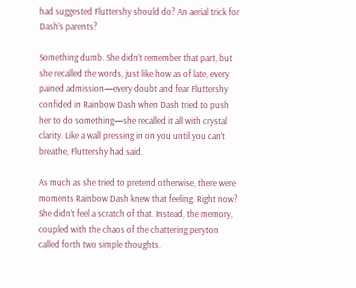had suggested Fluttershy should do? An aerial trick for Dash’s parents?

Something dumb. She didn’t remember that part, but she recalled the words, just like how as of late, every pained admission—every doubt and fear Fluttershy confided in Rainbow Dash when Dash tried to push her to do something—she recalled it all with crystal clarity. Like a wall pressing in on you until you can’t breathe, Fluttershy had said.

As much as she tried to pretend otherwise, there were moments Rainbow Dash knew that feeling. Right now? She didn’t feel a scratch of that. Instead, the memory, coupled with the chaos of the chattering peryton called forth two simple thoughts.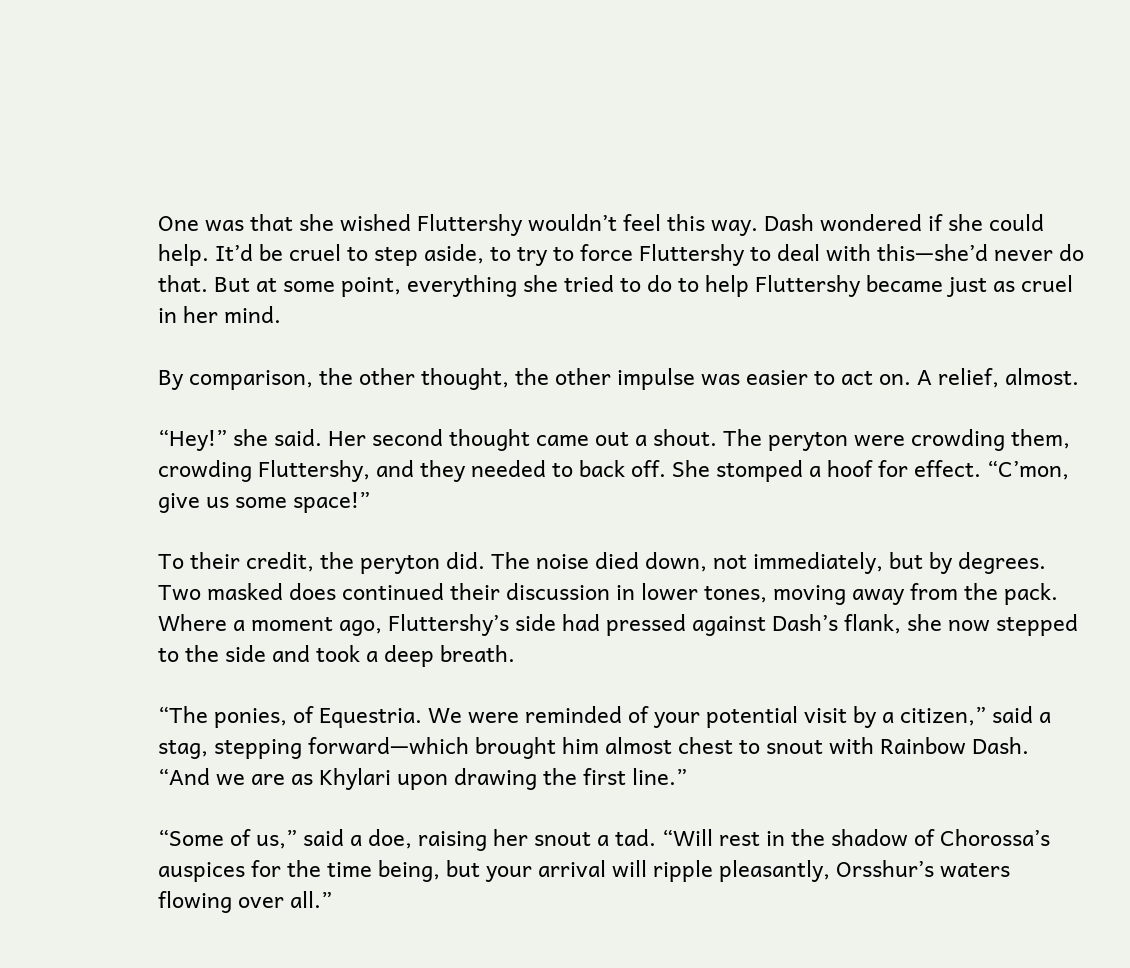One was that she wished Fluttershy wouldn’t feel this way. Dash wondered if she could help. It’d be cruel to step aside, to try to force Fluttershy to deal with this—she’d never do that. But at some point, everything she tried to do to help Fluttershy became just as cruel in her mind.

By comparison, the other thought, the other impulse was easier to act on. A relief, almost.

“Hey!” she said. Her second thought came out a shout. The peryton were crowding them, crowding Fluttershy, and they needed to back off. She stomped a hoof for effect. “C’mon, give us some space!”

To their credit, the peryton did. The noise died down, not immediately, but by degrees. Two masked does continued their discussion in lower tones, moving away from the pack. Where a moment ago, Fluttershy’s side had pressed against Dash’s flank, she now stepped to the side and took a deep breath.

“The ponies, of Equestria. We were reminded of your potential visit by a citizen,” said a stag, stepping forward—which brought him almost chest to snout with Rainbow Dash. “And we are as Khylari upon drawing the first line.”

“Some of us,” said a doe, raising her snout a tad. “Will rest in the shadow of Chorossa’s auspices for the time being, but your arrival will ripple pleasantly, Orsshur’s waters flowing over all.”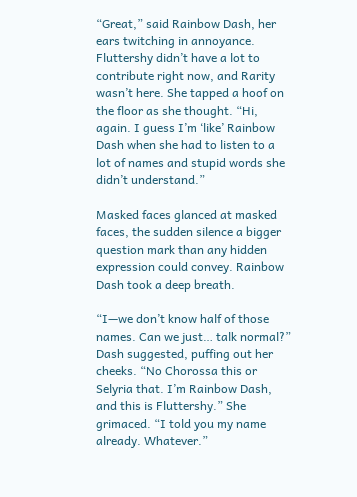“Great,” said Rainbow Dash, her ears twitching in annoyance. Fluttershy didn’t have a lot to contribute right now, and Rarity wasn’t here. She tapped a hoof on the floor as she thought. “Hi, again. I guess I’m ‘like’ Rainbow Dash when she had to listen to a lot of names and stupid words she didn’t understand.”

Masked faces glanced at masked faces, the sudden silence a bigger question mark than any hidden expression could convey. Rainbow Dash took a deep breath.

“I—we don’t know half of those names. Can we just… talk normal?” Dash suggested, puffing out her cheeks. “No Chorossa this or Selyria that. I’m Rainbow Dash, and this is Fluttershy.” She grimaced. “I told you my name already. Whatever.”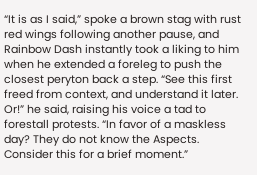“It is as I said,” spoke a brown stag with rust red wings following another pause, and Rainbow Dash instantly took a liking to him when he extended a foreleg to push the closest peryton back a step. “See this first freed from context, and understand it later. Or!” he said, raising his voice a tad to forestall protests. “In favor of a maskless day? They do not know the Aspects. Consider this for a brief moment.”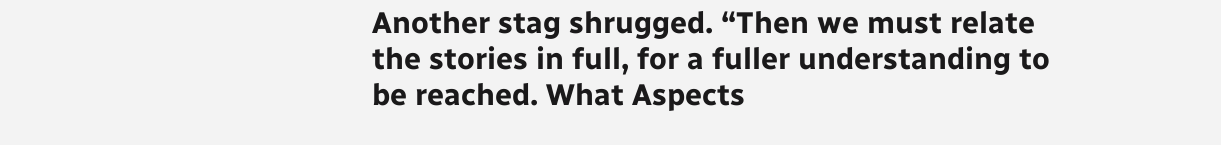Another stag shrugged. “Then we must relate the stories in full, for a fuller understanding to be reached. What Aspects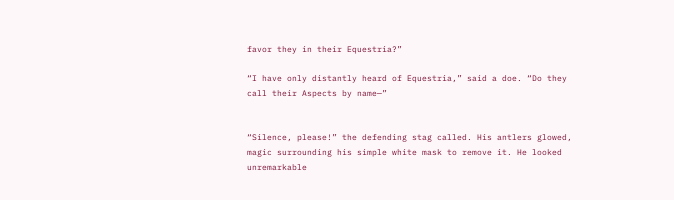favor they in their Equestria?”

“I have only distantly heard of Equestria,” said a doe. “Do they call their Aspects by name—”


“Silence, please!” the defending stag called. His antlers glowed, magic surrounding his simple white mask to remove it. He looked unremarkable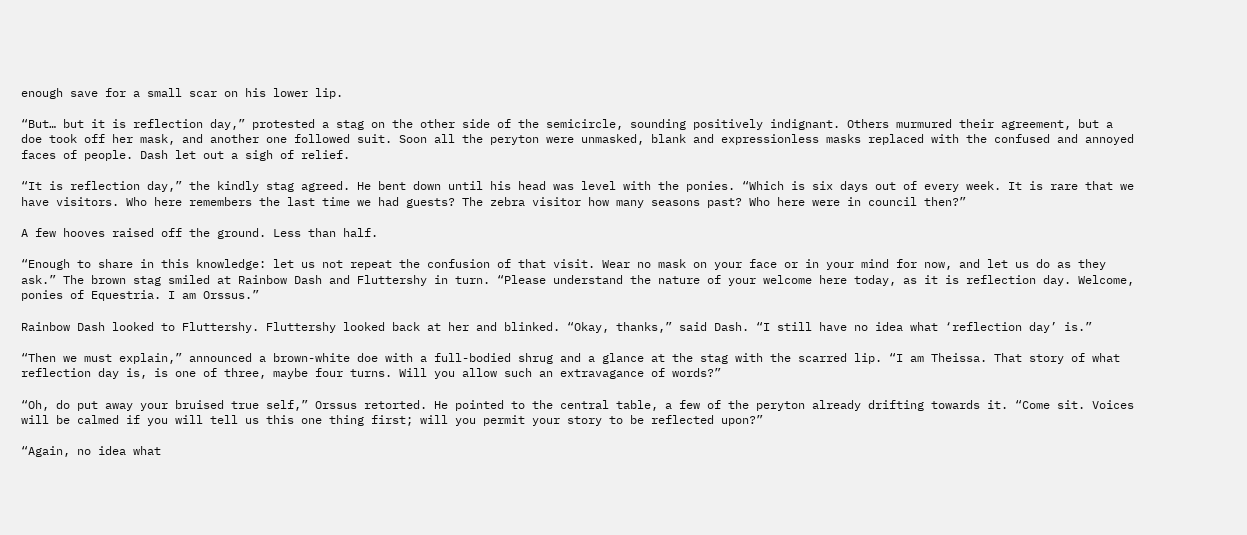enough save for a small scar on his lower lip.

“But… but it is reflection day,” protested a stag on the other side of the semicircle, sounding positively indignant. Others murmured their agreement, but a doe took off her mask, and another one followed suit. Soon all the peryton were unmasked, blank and expressionless masks replaced with the confused and annoyed faces of people. Dash let out a sigh of relief.

“It is reflection day,” the kindly stag agreed. He bent down until his head was level with the ponies. “Which is six days out of every week. It is rare that we have visitors. Who here remembers the last time we had guests? The zebra visitor how many seasons past? Who here were in council then?”

A few hooves raised off the ground. Less than half.

“Enough to share in this knowledge: let us not repeat the confusion of that visit. Wear no mask on your face or in your mind for now, and let us do as they ask.” The brown stag smiled at Rainbow Dash and Fluttershy in turn. “Please understand the nature of your welcome here today, as it is reflection day. Welcome, ponies of Equestria. I am Orssus.”

Rainbow Dash looked to Fluttershy. Fluttershy looked back at her and blinked. “Okay, thanks,” said Dash. “I still have no idea what ‘reflection day’ is.”

“Then we must explain,” announced a brown-white doe with a full-bodied shrug and a glance at the stag with the scarred lip. “I am Theissa. That story of what reflection day is, is one of three, maybe four turns. Will you allow such an extravagance of words?”

“Oh, do put away your bruised true self,” Orssus retorted. He pointed to the central table, a few of the peryton already drifting towards it. “Come sit. Voices will be calmed if you will tell us this one thing first; will you permit your story to be reflected upon?”

“Again, no idea what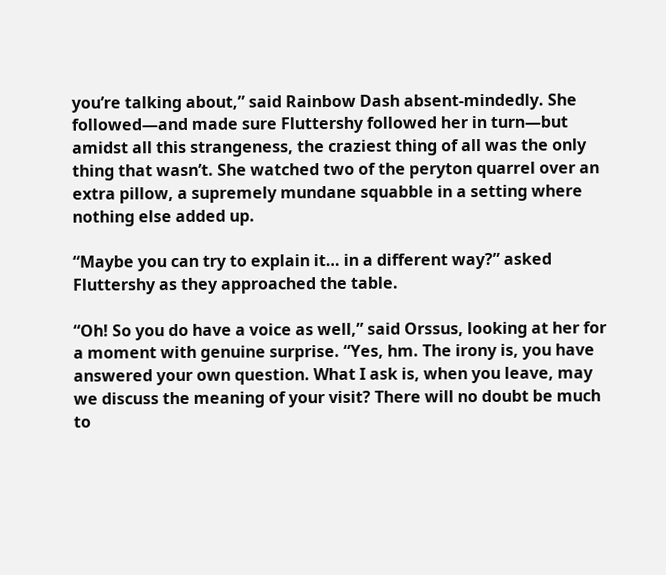you’re talking about,” said Rainbow Dash absent-mindedly. She followed—and made sure Fluttershy followed her in turn—but amidst all this strangeness, the craziest thing of all was the only thing that wasn’t. She watched two of the peryton quarrel over an extra pillow, a supremely mundane squabble in a setting where nothing else added up.

“Maybe you can try to explain it… in a different way?” asked Fluttershy as they approached the table.

“Oh! So you do have a voice as well,” said Orssus, looking at her for a moment with genuine surprise. “Yes, hm. The irony is, you have answered your own question. What I ask is, when you leave, may we discuss the meaning of your visit? There will no doubt be much to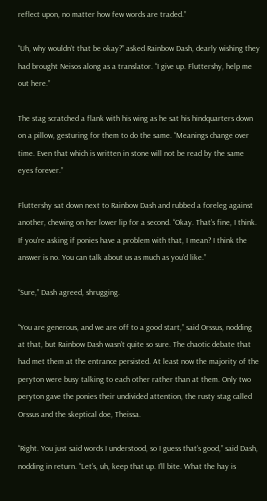reflect upon, no matter how few words are traded.”

“Uh, why wouldn’t that be okay?” asked Rainbow Dash, dearly wishing they had brought Neisos along as a translator. “I give up. Fluttershy, help me out here.”

The stag scratched a flank with his wing as he sat his hindquarters down on a pillow, gesturing for them to do the same. “Meanings change over time. Even that which is written in stone will not be read by the same eyes forever.”

Fluttershy sat down next to Rainbow Dash and rubbed a foreleg against another, chewing on her lower lip for a second. “Okay. That’s fine, I think. If you’re asking if ponies have a problem with that, I mean? I think the answer is no. You can talk about us as much as you’d like.”

“Sure,” Dash agreed, shrugging.

“You are generous, and we are off to a good start,” said Orssus, nodding at that, but Rainbow Dash wasn’t quite so sure. The chaotic debate that had met them at the entrance persisted. At least now the majority of the peryton were busy talking to each other rather than at them. Only two peryton gave the ponies their undivided attention, the rusty stag called Orssus and the skeptical doe, Theissa.

“Right. You just said words I understood, so I guess that’s good,” said Dash, nodding in return. “Let’s, uh, keep that up. I’ll bite. What the hay is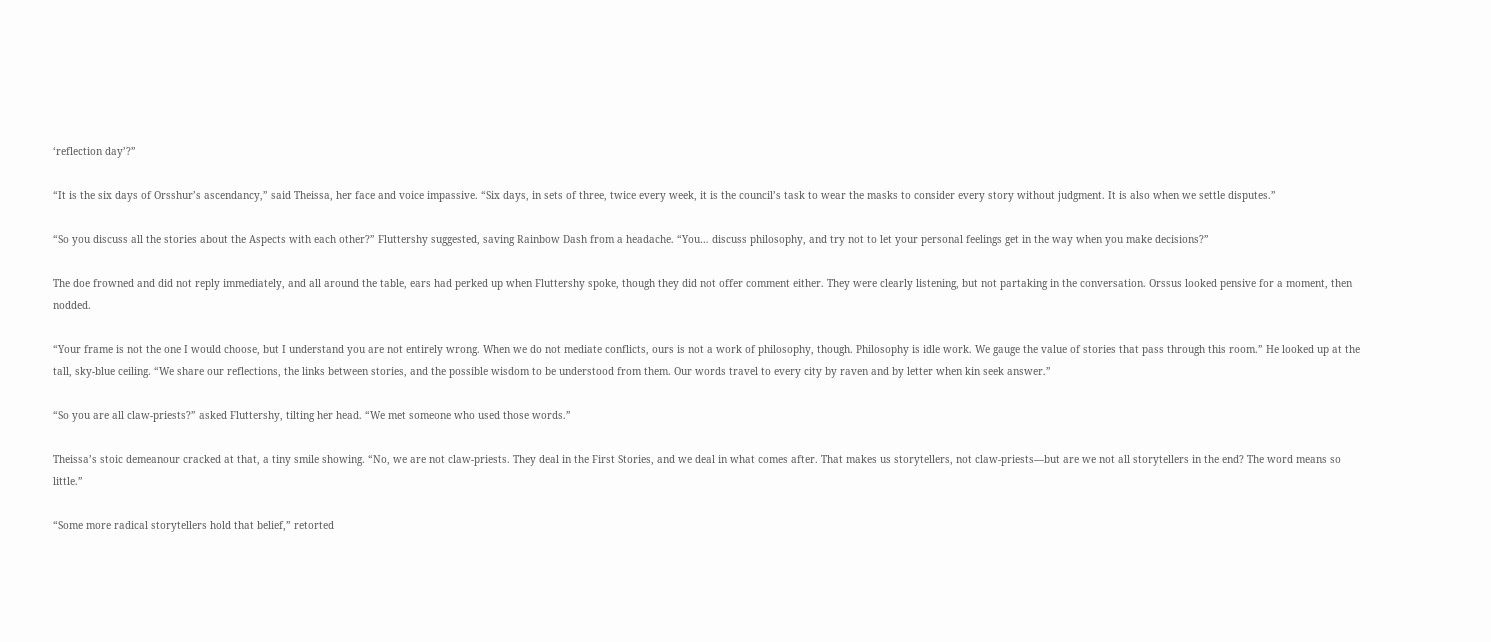‘reflection day’?”

“It is the six days of Orsshur’s ascendancy,” said Theissa, her face and voice impassive. “Six days, in sets of three, twice every week, it is the council’s task to wear the masks to consider every story without judgment. It is also when we settle disputes.”

“So you discuss all the stories about the Aspects with each other?” Fluttershy suggested, saving Rainbow Dash from a headache. “You… discuss philosophy, and try not to let your personal feelings get in the way when you make decisions?”

The doe frowned and did not reply immediately, and all around the table, ears had perked up when Fluttershy spoke, though they did not offer comment either. They were clearly listening, but not partaking in the conversation. Orssus looked pensive for a moment, then nodded.

“Your frame is not the one I would choose, but I understand you are not entirely wrong. When we do not mediate conflicts, ours is not a work of philosophy, though. Philosophy is idle work. We gauge the value of stories that pass through this room.” He looked up at the tall, sky-blue ceiling. “We share our reflections, the links between stories, and the possible wisdom to be understood from them. Our words travel to every city by raven and by letter when kin seek answer.”

“So you are all claw-priests?” asked Fluttershy, tilting her head. “We met someone who used those words.”

Theissa’s stoic demeanour cracked at that, a tiny smile showing. “No, we are not claw-priests. They deal in the First Stories, and we deal in what comes after. That makes us storytellers, not claw-priests—but are we not all storytellers in the end? The word means so little.”

“Some more radical storytellers hold that belief,” retorted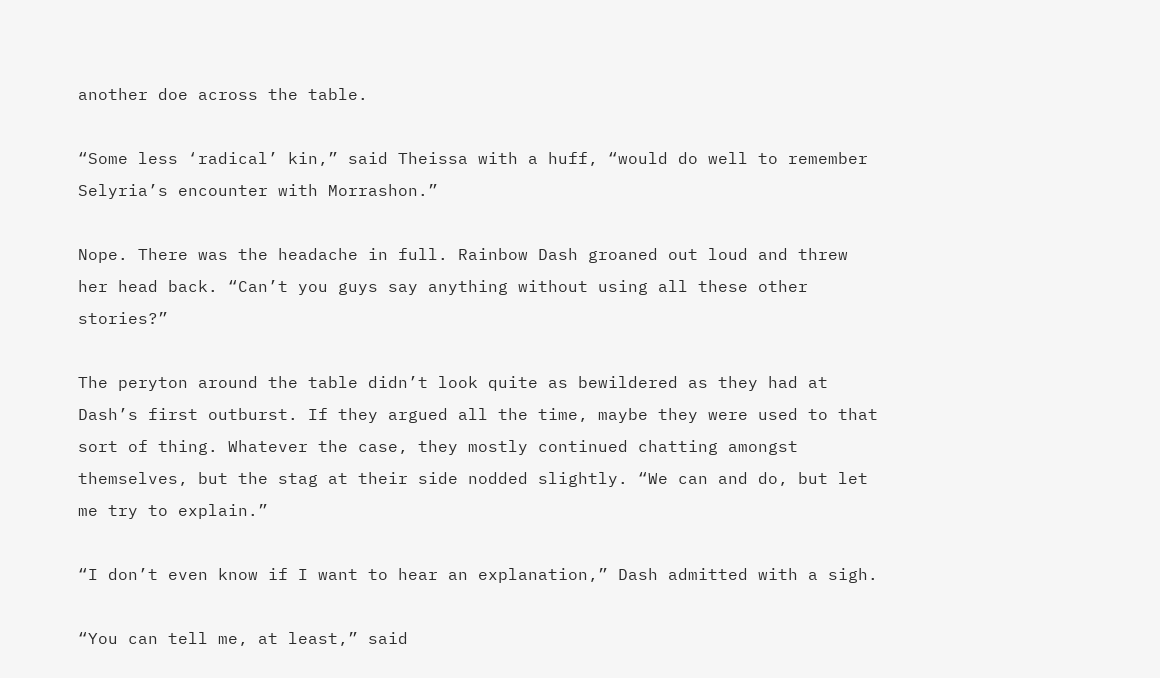another doe across the table.

“Some less ‘radical’ kin,” said Theissa with a huff, “would do well to remember Selyria’s encounter with Morrashon.”

Nope. There was the headache in full. Rainbow Dash groaned out loud and threw her head back. “Can’t you guys say anything without using all these other stories?”

The peryton around the table didn’t look quite as bewildered as they had at Dash’s first outburst. If they argued all the time, maybe they were used to that sort of thing. Whatever the case, they mostly continued chatting amongst themselves, but the stag at their side nodded slightly. “We can and do, but let me try to explain.”

“I don’t even know if I want to hear an explanation,” Dash admitted with a sigh.

“You can tell me, at least,” said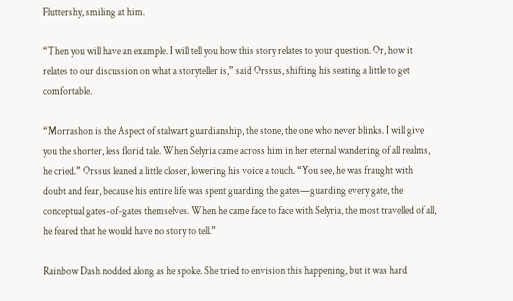Fluttershy, smiling at him.

“Then you will have an example. I will tell you how this story relates to your question. Or, how it relates to our discussion on what a storyteller is,” said Orssus, shifting his seating a little to get comfortable.

“Morrashon is the Aspect of stalwart guardianship, the stone, the one who never blinks. I will give you the shorter, less florid tale. When Selyria came across him in her eternal wandering of all realms, he cried.” Orssus leaned a little closer, lowering his voice a touch. “You see, he was fraught with doubt and fear, because his entire life was spent guarding the gates—guarding every gate, the conceptual gates-of-gates themselves. When he came face to face with Selyria, the most travelled of all, he feared that he would have no story to tell.”

Rainbow Dash nodded along as he spoke. She tried to envision this happening, but it was hard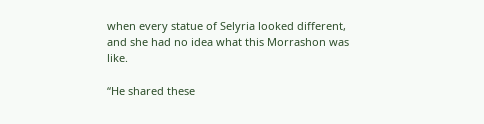when every statue of Selyria looked different, and she had no idea what this Morrashon was like.

“He shared these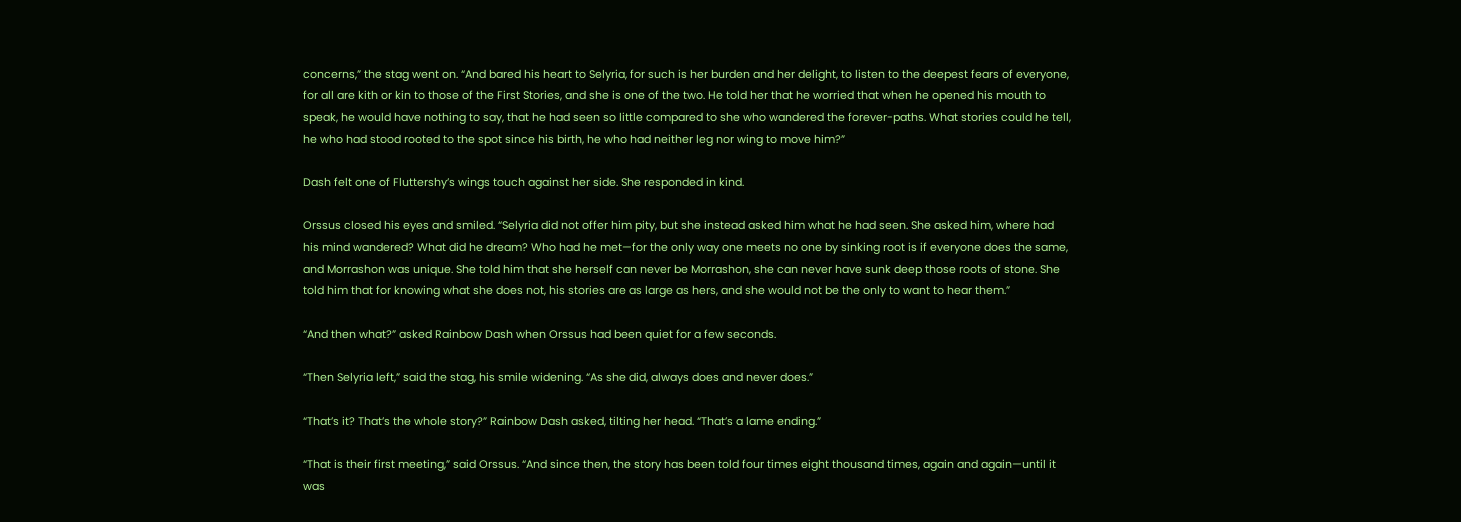concerns,” the stag went on. “And bared his heart to Selyria, for such is her burden and her delight, to listen to the deepest fears of everyone, for all are kith or kin to those of the First Stories, and she is one of the two. He told her that he worried that when he opened his mouth to speak, he would have nothing to say, that he had seen so little compared to she who wandered the forever-paths. What stories could he tell, he who had stood rooted to the spot since his birth, he who had neither leg nor wing to move him?”

Dash felt one of Fluttershy’s wings touch against her side. She responded in kind.

Orssus closed his eyes and smiled. “Selyria did not offer him pity, but she instead asked him what he had seen. She asked him, where had his mind wandered? What did he dream? Who had he met—for the only way one meets no one by sinking root is if everyone does the same, and Morrashon was unique. She told him that she herself can never be Morrashon, she can never have sunk deep those roots of stone. She told him that for knowing what she does not, his stories are as large as hers, and she would not be the only to want to hear them.”

“And then what?” asked Rainbow Dash when Orssus had been quiet for a few seconds.

“Then Selyria left,” said the stag, his smile widening. “As she did, always does and never does.”

“That’s it? That’s the whole story?” Rainbow Dash asked, tilting her head. “That’s a lame ending.”

“That is their first meeting,” said Orssus. “And since then, the story has been told four times eight thousand times, again and again—until it was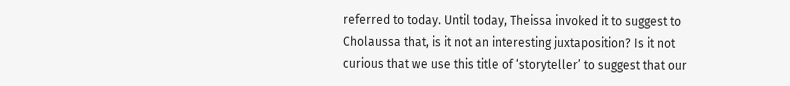referred to today. Until today, Theissa invoked it to suggest to Cholaussa that, is it not an interesting juxtaposition? Is it not curious that we use this title of ‘storyteller’ to suggest that our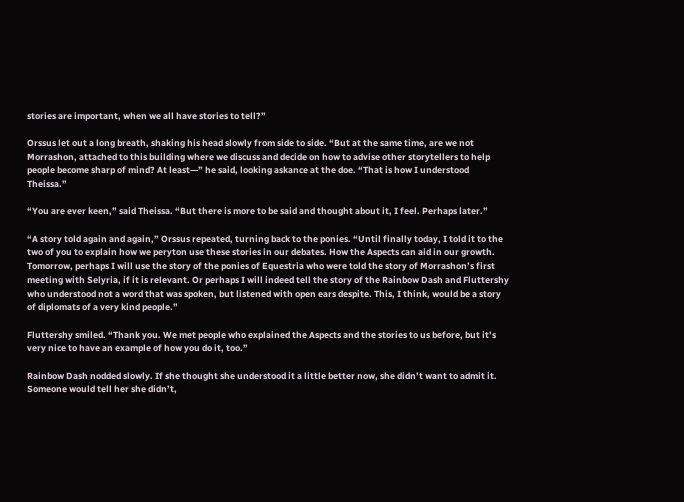stories are important, when we all have stories to tell?”

Orssus let out a long breath, shaking his head slowly from side to side. “But at the same time, are we not Morrashon, attached to this building where we discuss and decide on how to advise other storytellers to help people become sharp of mind? At least—” he said, looking askance at the doe. “That is how I understood Theissa.”

“You are ever keen,” said Theissa. “But there is more to be said and thought about it, I feel. Perhaps later.”

“A story told again and again,” Orssus repeated, turning back to the ponies. “Until finally today, I told it to the two of you to explain how we peryton use these stories in our debates. How the Aspects can aid in our growth. Tomorrow, perhaps I will use the story of the ponies of Equestria who were told the story of Morrashon’s first meeting with Selyria, if it is relevant. Or perhaps I will indeed tell the story of the Rainbow Dash and Fluttershy who understood not a word that was spoken, but listened with open ears despite. This, I think, would be a story of diplomats of a very kind people.”

Fluttershy smiled. “Thank you. We met people who explained the Aspects and the stories to us before, but it’s very nice to have an example of how you do it, too.”

Rainbow Dash nodded slowly. If she thought she understood it a little better now, she didn’t want to admit it. Someone would tell her she didn’t,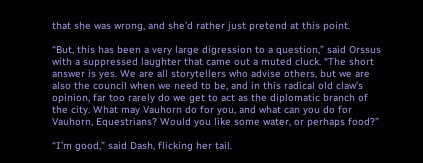that she was wrong, and she’d rather just pretend at this point.

“But, this has been a very large digression to a question,” said Orssus with a suppressed laughter that came out a muted cluck. “The short answer is yes. We are all storytellers who advise others, but we are also the council when we need to be, and in this radical old claw’s opinion, far too rarely do we get to act as the diplomatic branch of the city. What may Vauhorn do for you, and what can you do for Vauhorn, Equestrians? Would you like some water, or perhaps food?”

“I’m good,” said Dash, flicking her tail.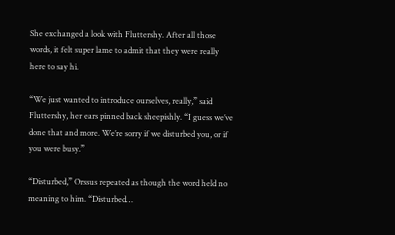She exchanged a look with Fluttershy. After all those words, it felt super lame to admit that they were really here to say hi.

“We just wanted to introduce ourselves, really,” said Fluttershy, her ears pinned back sheepishly. “I guess we’ve done that and more. We’re sorry if we disturbed you, or if you were busy.”

“Disturbed,” Orssus repeated as though the word held no meaning to him. “Disturbed…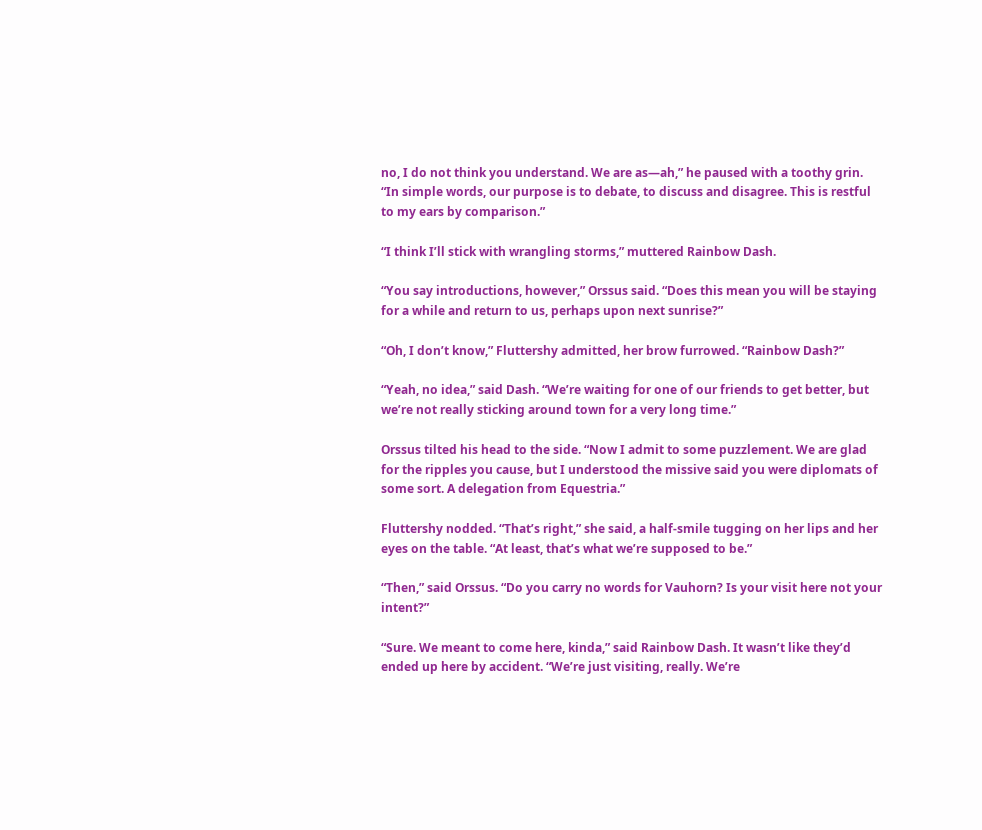no, I do not think you understand. We are as—ah,” he paused with a toothy grin. “In simple words, our purpose is to debate, to discuss and disagree. This is restful to my ears by comparison.”

“I think I’ll stick with wrangling storms,” muttered Rainbow Dash.

“You say introductions, however,” Orssus said. “Does this mean you will be staying for a while and return to us, perhaps upon next sunrise?”

“Oh, I don’t know,” Fluttershy admitted, her brow furrowed. “Rainbow Dash?”

“Yeah, no idea,” said Dash. “We’re waiting for one of our friends to get better, but we’re not really sticking around town for a very long time.”

Orssus tilted his head to the side. “Now I admit to some puzzlement. We are glad for the ripples you cause, but I understood the missive said you were diplomats of some sort. A delegation from Equestria.”

Fluttershy nodded. “That’s right,” she said, a half-smile tugging on her lips and her eyes on the table. “At least, that’s what we’re supposed to be.”

“Then,” said Orssus. “Do you carry no words for Vauhorn? Is your visit here not your intent?”

“Sure. We meant to come here, kinda,” said Rainbow Dash. It wasn’t like they’d ended up here by accident. “We’re just visiting, really. We’re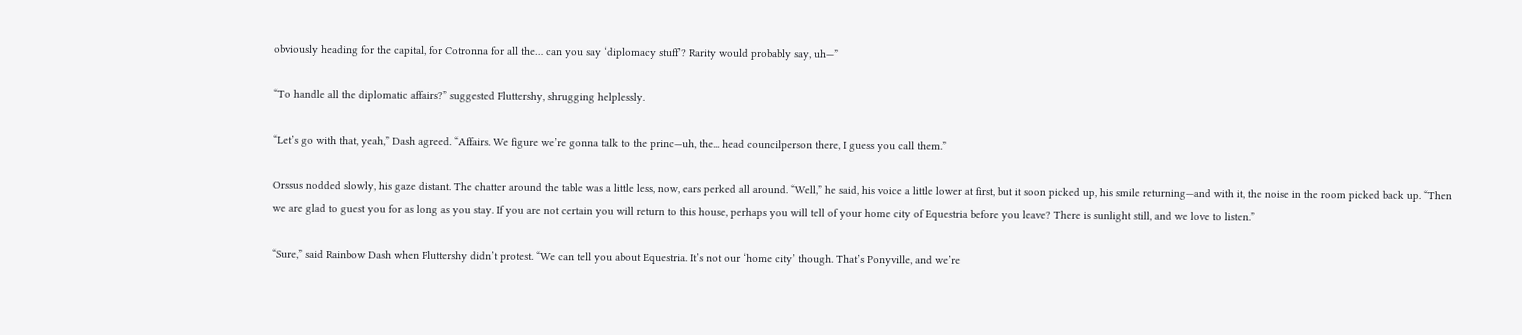obviously heading for the capital, for Cotronna for all the… can you say ‘diplomacy stuff’? Rarity would probably say, uh—”

“To handle all the diplomatic affairs?” suggested Fluttershy, shrugging helplessly.

“Let’s go with that, yeah,” Dash agreed. “Affairs. We figure we’re gonna talk to the princ—uh, the... head councilperson there, I guess you call them.”

Orssus nodded slowly, his gaze distant. The chatter around the table was a little less, now, ears perked all around. “Well,” he said, his voice a little lower at first, but it soon picked up, his smile returning—and with it, the noise in the room picked back up. “Then we are glad to guest you for as long as you stay. If you are not certain you will return to this house, perhaps you will tell of your home city of Equestria before you leave? There is sunlight still, and we love to listen.”

“Sure,” said Rainbow Dash when Fluttershy didn’t protest. “We can tell you about Equestria. It’s not our ‘home city’ though. That’s Ponyville, and we’re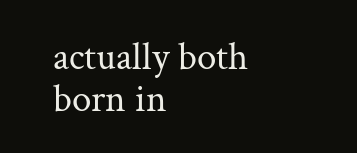actually both born in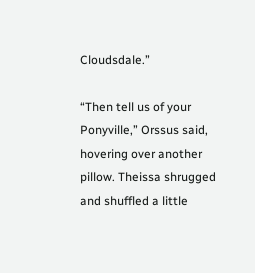Cloudsdale.”

“Then tell us of your Ponyville,” Orssus said, hovering over another pillow. Theissa shrugged and shuffled a little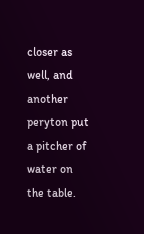closer as well, and another peryton put a pitcher of water on the table.